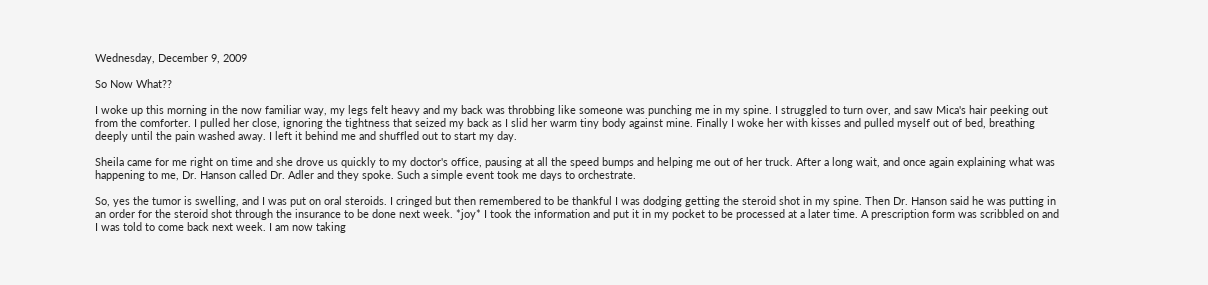Wednesday, December 9, 2009

So Now What??

I woke up this morning in the now familiar way, my legs felt heavy and my back was throbbing like someone was punching me in my spine. I struggled to turn over, and saw Mica's hair peeking out from the comforter. I pulled her close, ignoring the tightness that seized my back as I slid her warm tiny body against mine. Finally I woke her with kisses and pulled myself out of bed, breathing deeply until the pain washed away. I left it behind me and shuffled out to start my day.

Sheila came for me right on time and she drove us quickly to my doctor's office, pausing at all the speed bumps and helping me out of her truck. After a long wait, and once again explaining what was happening to me, Dr. Hanson called Dr. Adler and they spoke. Such a simple event took me days to orchestrate.

So, yes the tumor is swelling, and I was put on oral steroids. I cringed but then remembered to be thankful I was dodging getting the steroid shot in my spine. Then Dr. Hanson said he was putting in an order for the steroid shot through the insurance to be done next week. *joy* I took the information and put it in my pocket to be processed at a later time. A prescription form was scribbled on and I was told to come back next week. I am now taking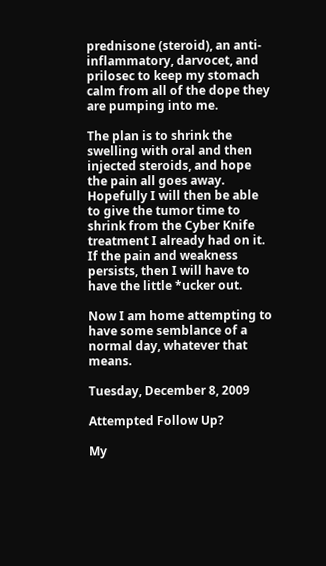prednisone (steroid), an anti-inflammatory, darvocet, and prilosec to keep my stomach calm from all of the dope they are pumping into me.

The plan is to shrink the swelling with oral and then injected steroids, and hope the pain all goes away. Hopefully I will then be able to give the tumor time to shrink from the Cyber Knife treatment I already had on it. If the pain and weakness persists, then I will have to have the little *ucker out.

Now I am home attempting to have some semblance of a normal day, whatever that means.

Tuesday, December 8, 2009

Attempted Follow Up?

My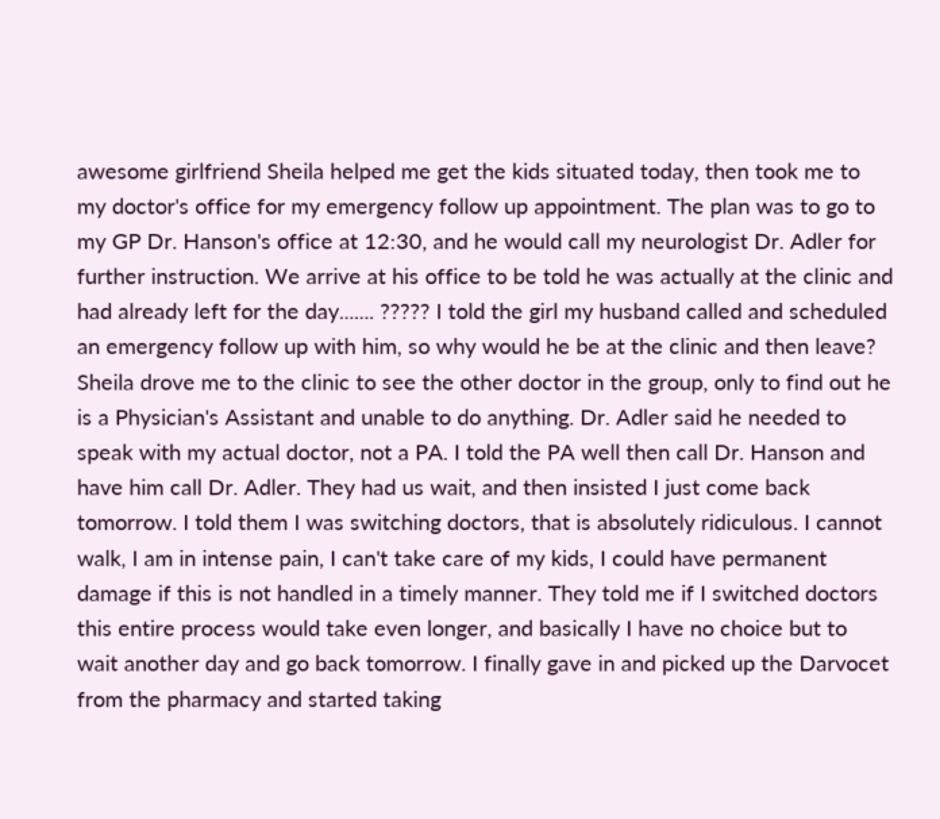awesome girlfriend Sheila helped me get the kids situated today, then took me to my doctor's office for my emergency follow up appointment. The plan was to go to my GP Dr. Hanson's office at 12:30, and he would call my neurologist Dr. Adler for further instruction. We arrive at his office to be told he was actually at the clinic and had already left for the day....... ????? I told the girl my husband called and scheduled an emergency follow up with him, so why would he be at the clinic and then leave? Sheila drove me to the clinic to see the other doctor in the group, only to find out he is a Physician's Assistant and unable to do anything. Dr. Adler said he needed to speak with my actual doctor, not a PA. I told the PA well then call Dr. Hanson and have him call Dr. Adler. They had us wait, and then insisted I just come back tomorrow. I told them I was switching doctors, that is absolutely ridiculous. I cannot walk, I am in intense pain, I can't take care of my kids, I could have permanent damage if this is not handled in a timely manner. They told me if I switched doctors this entire process would take even longer, and basically I have no choice but to wait another day and go back tomorrow. I finally gave in and picked up the Darvocet from the pharmacy and started taking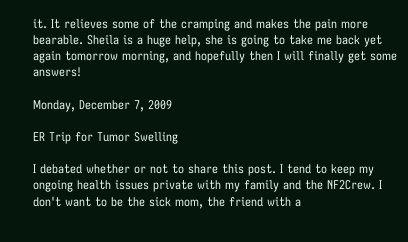it. It relieves some of the cramping and makes the pain more bearable. Sheila is a huge help, she is going to take me back yet again tomorrow morning, and hopefully then I will finally get some answers!

Monday, December 7, 2009

ER Trip for Tumor Swelling

I debated whether or not to share this post. I tend to keep my ongoing health issues private with my family and the NF2Crew. I don't want to be the sick mom, the friend with a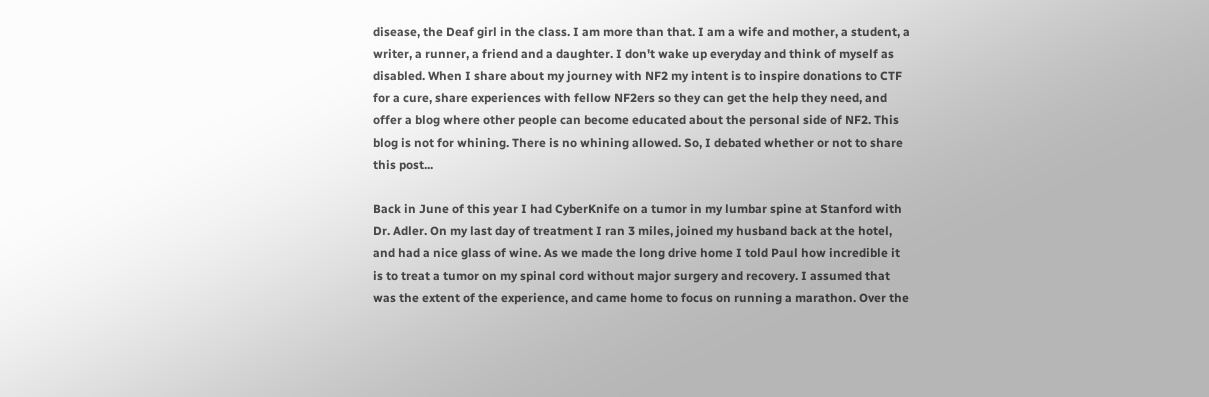disease, the Deaf girl in the class. I am more than that. I am a wife and mother, a student, a writer, a runner, a friend and a daughter. I don't wake up everyday and think of myself as disabled. When I share about my journey with NF2 my intent is to inspire donations to CTF for a cure, share experiences with fellow NF2ers so they can get the help they need, and offer a blog where other people can become educated about the personal side of NF2. This blog is not for whining. There is no whining allowed. So, I debated whether or not to share this post...

Back in June of this year I had CyberKnife on a tumor in my lumbar spine at Stanford with Dr. Adler. On my last day of treatment I ran 3 miles, joined my husband back at the hotel, and had a nice glass of wine. As we made the long drive home I told Paul how incredible it is to treat a tumor on my spinal cord without major surgery and recovery. I assumed that was the extent of the experience, and came home to focus on running a marathon. Over the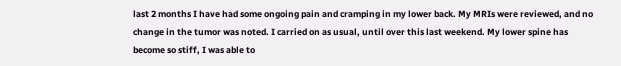last 2 months I have had some ongoing pain and cramping in my lower back. My MRIs were reviewed, and no change in the tumor was noted. I carried on as usual, until over this last weekend. My lower spine has become so stiff, I was able to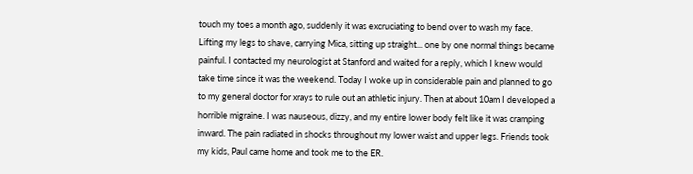touch my toes a month ago, suddenly it was excruciating to bend over to wash my face. Lifting my legs to shave, carrying Mica, sitting up straight... one by one normal things became painful. I contacted my neurologist at Stanford and waited for a reply, which I knew would take time since it was the weekend. Today I woke up in considerable pain and planned to go to my general doctor for xrays to rule out an athletic injury. Then at about 10am I developed a horrible migraine. I was nauseous, dizzy, and my entire lower body felt like it was cramping inward. The pain radiated in shocks throughout my lower waist and upper legs. Friends took my kids, Paul came home and took me to the ER.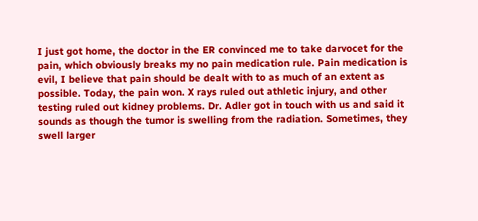I just got home, the doctor in the ER convinced me to take darvocet for the pain, which obviously breaks my no pain medication rule. Pain medication is evil, I believe that pain should be dealt with to as much of an extent as possible. Today, the pain won. X rays ruled out athletic injury, and other testing ruled out kidney problems. Dr. Adler got in touch with us and said it sounds as though the tumor is swelling from the radiation. Sometimes, they swell larger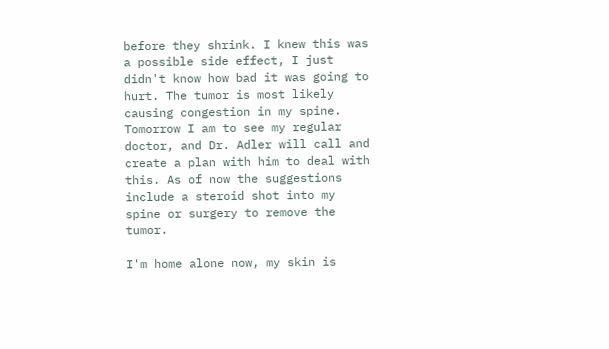before they shrink. I knew this was a possible side effect, I just didn't know how bad it was going to hurt. The tumor is most likely causing congestion in my spine. Tomorrow I am to see my regular doctor, and Dr. Adler will call and create a plan with him to deal with this. As of now the suggestions include a steroid shot into my spine or surgery to remove the tumor.

I'm home alone now, my skin is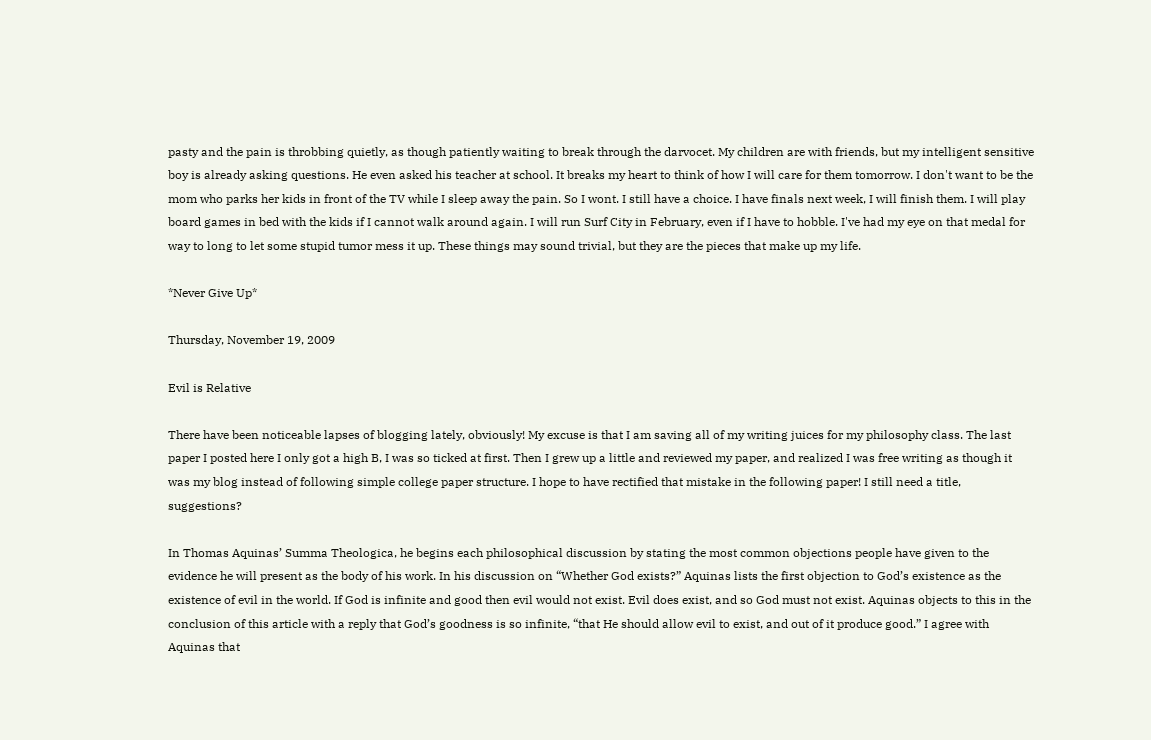pasty and the pain is throbbing quietly, as though patiently waiting to break through the darvocet. My children are with friends, but my intelligent sensitive boy is already asking questions. He even asked his teacher at school. It breaks my heart to think of how I will care for them tomorrow. I don't want to be the mom who parks her kids in front of the TV while I sleep away the pain. So I wont. I still have a choice. I have finals next week, I will finish them. I will play board games in bed with the kids if I cannot walk around again. I will run Surf City in February, even if I have to hobble. I've had my eye on that medal for way to long to let some stupid tumor mess it up. These things may sound trivial, but they are the pieces that make up my life.

*Never Give Up*

Thursday, November 19, 2009

Evil is Relative

There have been noticeable lapses of blogging lately, obviously! My excuse is that I am saving all of my writing juices for my philosophy class. The last paper I posted here I only got a high B, I was so ticked at first. Then I grew up a little and reviewed my paper, and realized I was free writing as though it was my blog instead of following simple college paper structure. I hope to have rectified that mistake in the following paper! I still need a title, suggestions?

In Thomas Aquinas’ Summa Theologica, he begins each philosophical discussion by stating the most common objections people have given to the evidence he will present as the body of his work. In his discussion on “Whether God exists?” Aquinas lists the first objection to God’s existence as the existence of evil in the world. If God is infinite and good then evil would not exist. Evil does exist, and so God must not exist. Aquinas objects to this in the conclusion of this article with a reply that God’s goodness is so infinite, “that He should allow evil to exist, and out of it produce good.” I agree with Aquinas that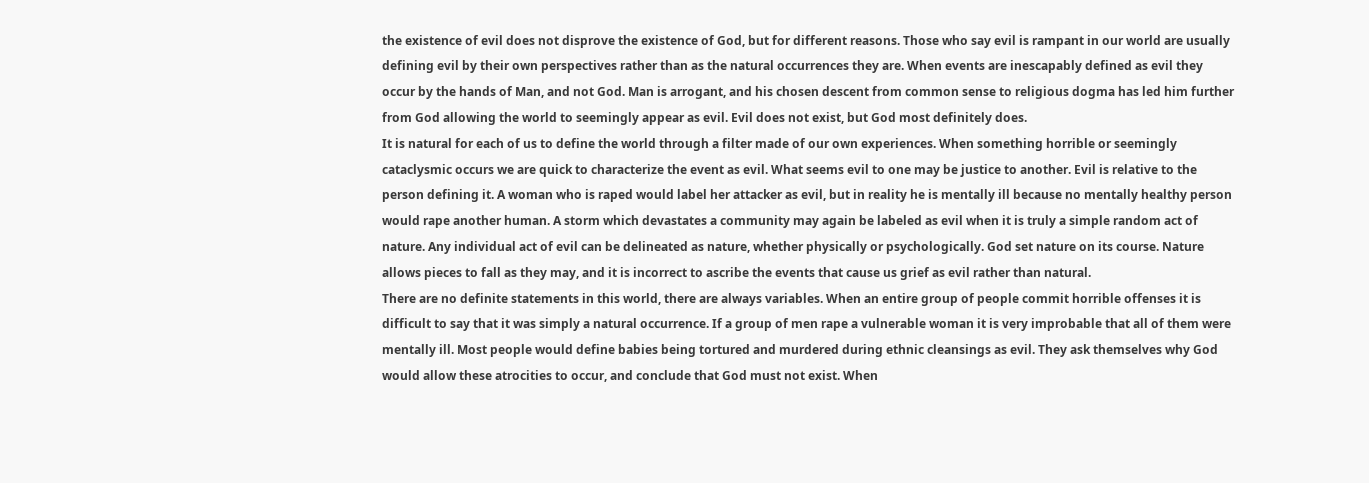the existence of evil does not disprove the existence of God, but for different reasons. Those who say evil is rampant in our world are usually defining evil by their own perspectives rather than as the natural occurrences they are. When events are inescapably defined as evil they occur by the hands of Man, and not God. Man is arrogant, and his chosen descent from common sense to religious dogma has led him further from God allowing the world to seemingly appear as evil. Evil does not exist, but God most definitely does.
It is natural for each of us to define the world through a filter made of our own experiences. When something horrible or seemingly cataclysmic occurs we are quick to characterize the event as evil. What seems evil to one may be justice to another. Evil is relative to the person defining it. A woman who is raped would label her attacker as evil, but in reality he is mentally ill because no mentally healthy person would rape another human. A storm which devastates a community may again be labeled as evil when it is truly a simple random act of nature. Any individual act of evil can be delineated as nature, whether physically or psychologically. God set nature on its course. Nature allows pieces to fall as they may, and it is incorrect to ascribe the events that cause us grief as evil rather than natural.
There are no definite statements in this world, there are always variables. When an entire group of people commit horrible offenses it is difficult to say that it was simply a natural occurrence. If a group of men rape a vulnerable woman it is very improbable that all of them were mentally ill. Most people would define babies being tortured and murdered during ethnic cleansings as evil. They ask themselves why God would allow these atrocities to occur, and conclude that God must not exist. When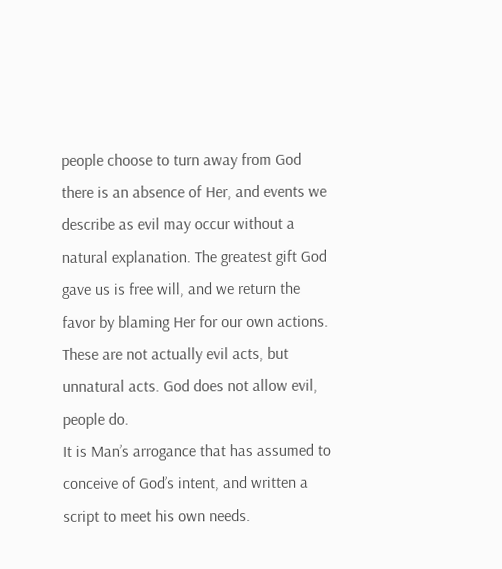people choose to turn away from God there is an absence of Her, and events we describe as evil may occur without a natural explanation. The greatest gift God gave us is free will, and we return the favor by blaming Her for our own actions. These are not actually evil acts, but unnatural acts. God does not allow evil, people do.
It is Man’s arrogance that has assumed to conceive of God’s intent, and written a script to meet his own needs.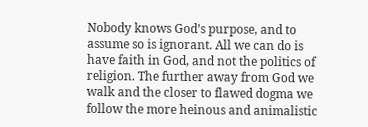Nobody knows God’s purpose, and to assume so is ignorant. All we can do is have faith in God, and not the politics of religion. The further away from God we walk and the closer to flawed dogma we follow the more heinous and animalistic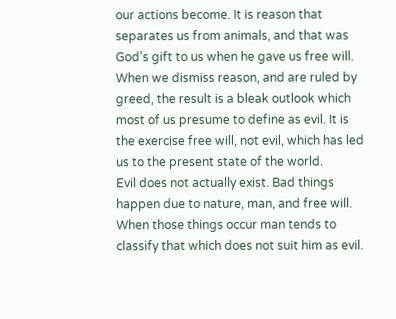our actions become. It is reason that separates us from animals, and that was God’s gift to us when he gave us free will. When we dismiss reason, and are ruled by greed, the result is a bleak outlook which most of us presume to define as evil. It is the exercise free will, not evil, which has led us to the present state of the world.
Evil does not actually exist. Bad things happen due to nature, man, and free will. When those things occur man tends to classify that which does not suit him as evil.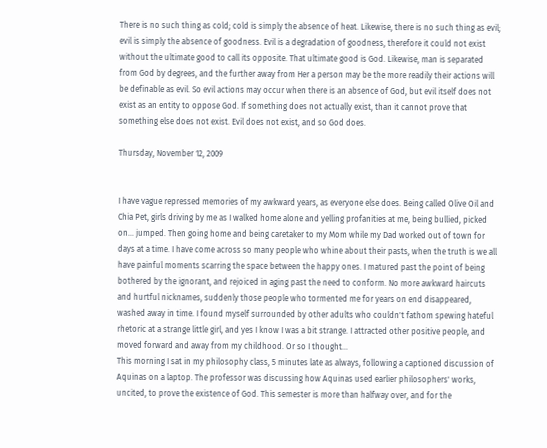There is no such thing as cold; cold is simply the absence of heat. Likewise, there is no such thing as evil; evil is simply the absence of goodness. Evil is a degradation of goodness, therefore it could not exist without the ultimate good to call its opposite. That ultimate good is God. Likewise, man is separated from God by degrees, and the further away from Her a person may be the more readily their actions will be definable as evil. So evil actions may occur when there is an absence of God, but evil itself does not exist as an entity to oppose God. If something does not actually exist, than it cannot prove that something else does not exist. Evil does not exist, and so God does.

Thursday, November 12, 2009


I have vague repressed memories of my awkward years, as everyone else does. Being called Olive Oil and Chia Pet, girls driving by me as I walked home alone and yelling profanities at me, being bullied, picked on... jumped. Then going home and being caretaker to my Mom while my Dad worked out of town for days at a time. I have come across so many people who whine about their pasts, when the truth is we all have painful moments scarring the space between the happy ones. I matured past the point of being bothered by the ignorant, and rejoiced in aging past the need to conform. No more awkward haircuts and hurtful nicknames, suddenly those people who tormented me for years on end disappeared, washed away in time. I found myself surrounded by other adults who couldn't fathom spewing hateful rhetoric at a strange little girl, and yes I know I was a bit strange. I attracted other positive people, and moved forward and away from my childhood. Or so I thought...
This morning I sat in my philosophy class, 5 minutes late as always, following a captioned discussion of Aquinas on a laptop. The professor was discussing how Aquinas used earlier philosophers' works, uncited, to prove the existence of God. This semester is more than halfway over, and for the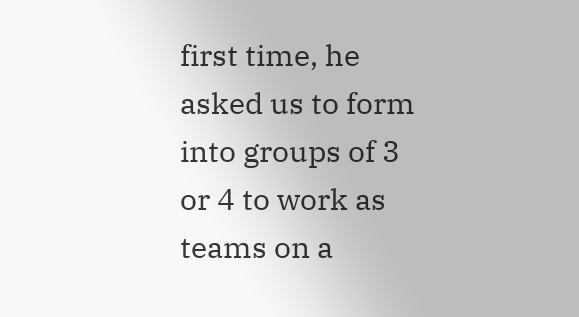first time, he asked us to form into groups of 3 or 4 to work as teams on a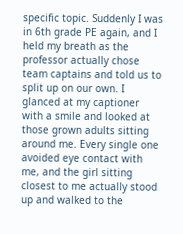specific topic. Suddenly I was in 6th grade PE again, and I held my breath as the professor actually chose team captains and told us to split up on our own. I glanced at my captioner with a smile and looked at those grown adults sitting around me. Every single one avoided eye contact with me, and the girl sitting closest to me actually stood up and walked to the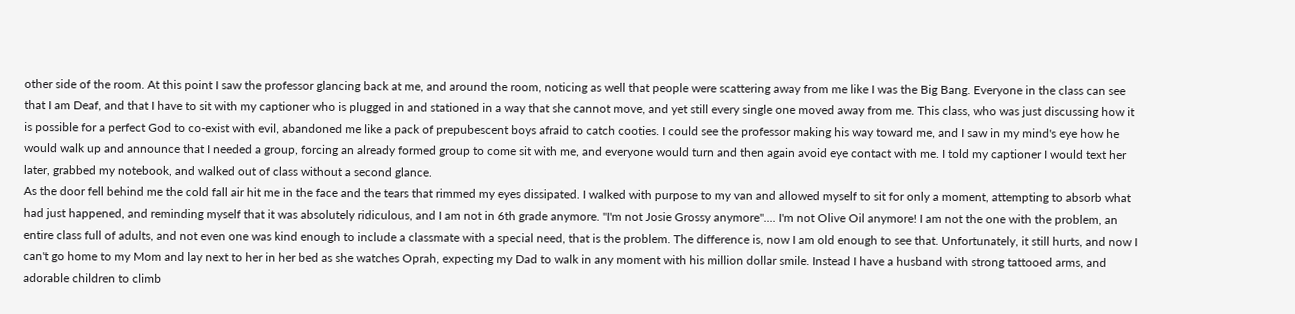other side of the room. At this point I saw the professor glancing back at me, and around the room, noticing as well that people were scattering away from me like I was the Big Bang. Everyone in the class can see that I am Deaf, and that I have to sit with my captioner who is plugged in and stationed in a way that she cannot move, and yet still every single one moved away from me. This class, who was just discussing how it is possible for a perfect God to co-exist with evil, abandoned me like a pack of prepubescent boys afraid to catch cooties. I could see the professor making his way toward me, and I saw in my mind's eye how he would walk up and announce that I needed a group, forcing an already formed group to come sit with me, and everyone would turn and then again avoid eye contact with me. I told my captioner I would text her later, grabbed my notebook, and walked out of class without a second glance.
As the door fell behind me the cold fall air hit me in the face and the tears that rimmed my eyes dissipated. I walked with purpose to my van and allowed myself to sit for only a moment, attempting to absorb what had just happened, and reminding myself that it was absolutely ridiculous, and I am not in 6th grade anymore. "I'm not Josie Grossy anymore".... I'm not Olive Oil anymore! I am not the one with the problem, an entire class full of adults, and not even one was kind enough to include a classmate with a special need, that is the problem. The difference is, now I am old enough to see that. Unfortunately, it still hurts, and now I can't go home to my Mom and lay next to her in her bed as she watches Oprah, expecting my Dad to walk in any moment with his million dollar smile. Instead I have a husband with strong tattooed arms, and adorable children to climb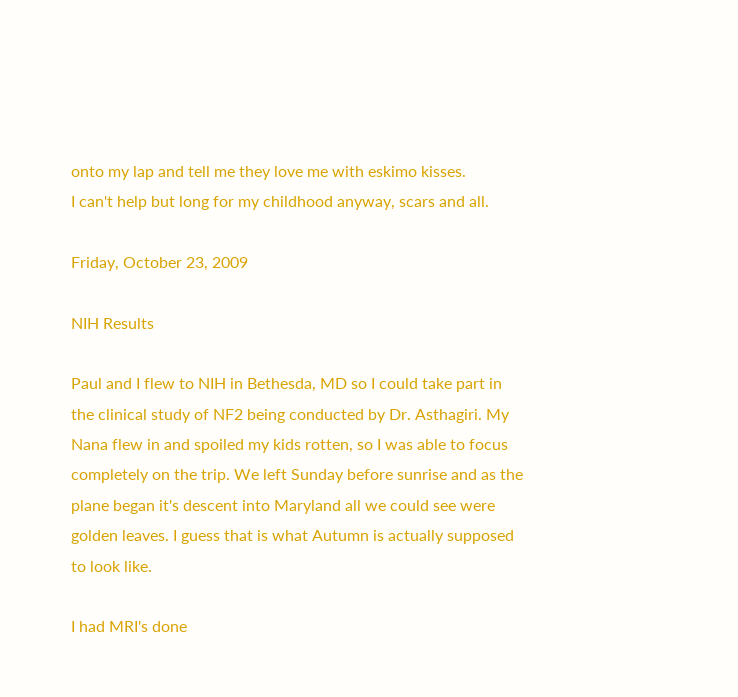onto my lap and tell me they love me with eskimo kisses.
I can't help but long for my childhood anyway, scars and all.

Friday, October 23, 2009

NIH Results

Paul and I flew to NIH in Bethesda, MD so I could take part in the clinical study of NF2 being conducted by Dr. Asthagiri. My Nana flew in and spoiled my kids rotten, so I was able to focus completely on the trip. We left Sunday before sunrise and as the plane began it's descent into Maryland all we could see were golden leaves. I guess that is what Autumn is actually supposed to look like.

I had MRI's done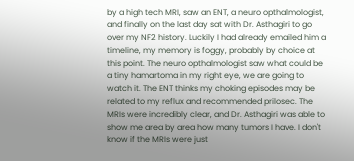by a high tech MRI, saw an ENT, a neuro opthalmologist, and finally on the last day sat with Dr. Asthagiri to go over my NF2 history. Luckily I had already emailed him a timeline, my memory is foggy, probably by choice at this point. The neuro opthalmologist saw what could be a tiny hamartoma in my right eye, we are going to watch it. The ENT thinks my choking episodes may be related to my reflux and recommended prilosec. The MRIs were incredibly clear, and Dr. Asthagiri was able to show me area by area how many tumors I have. I don't know if the MRIs were just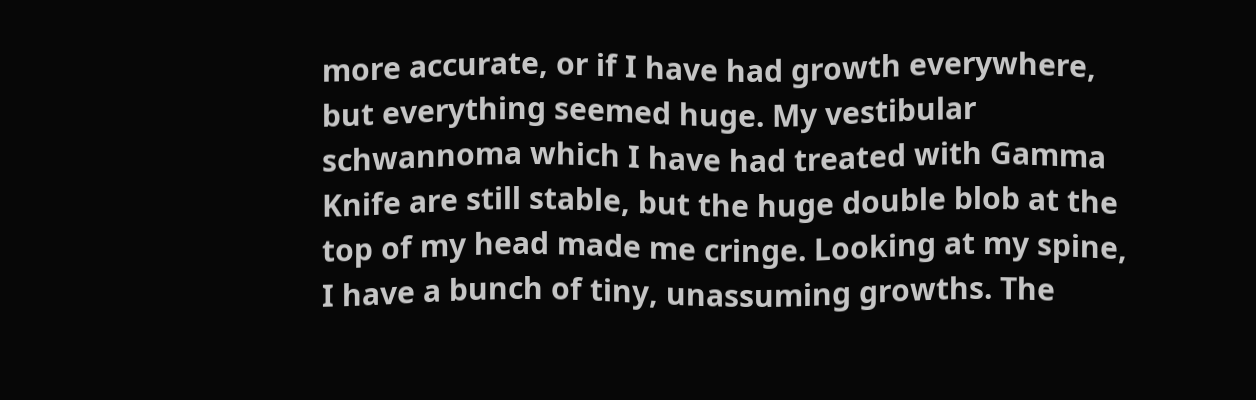more accurate, or if I have had growth everywhere, but everything seemed huge. My vestibular schwannoma which I have had treated with Gamma Knife are still stable, but the huge double blob at the top of my head made me cringe. Looking at my spine, I have a bunch of tiny, unassuming growths. The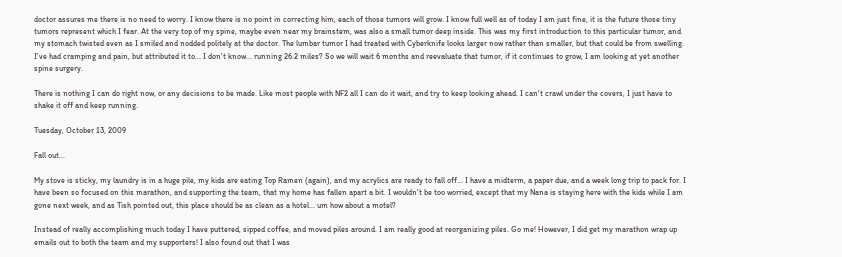doctor assures me there is no need to worry. I know there is no point in correcting him, each of those tumors will grow. I know full well as of today I am just fine, it is the future those tiny tumors represent which I fear. At the very top of my spine, maybe even near my brainstem, was also a small tumor deep inside. This was my first introduction to this particular tumor, and my stomach twisted even as I smiled and nodded politely at the doctor. The lumbar tumor I had treated with Cyberknife looks larger now rather than smaller, but that could be from swelling. I've had cramping and pain, but attributed it to... I don't know... running 26.2 miles? So we will wait 6 months and reevaluate that tumor, if it continues to grow, I am looking at yet another spine surgery.

There is nothing I can do right now, or any decisions to be made. Like most people with NF2 all I can do it wait, and try to keep looking ahead. I can't crawl under the covers, I just have to shake it off and keep running.

Tuesday, October 13, 2009

Fall out...

My stove is sticky, my laundry is in a huge pile, my kids are eating Top Ramen (again), and my acrylics are ready to fall off... I have a midterm, a paper due, and a week long trip to pack for. I have been so focused on this marathon, and supporting the team, that my home has fallen apart a bit. I wouldn't be too worried, except that my Nana is staying here with the kids while I am gone next week, and as Tish pointed out, this place should be as clean as a hotel... um how about a motel?

Instead of really accomplishing much today I have puttered, sipped coffee, and moved piles around. I am really good at reorganizing piles. Go me! However, I did get my marathon wrap up emails out to both the team and my supporters! I also found out that I was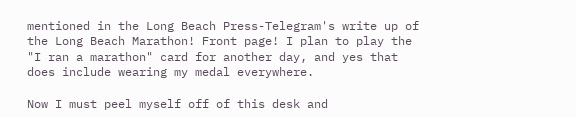mentioned in the Long Beach Press-Telegram's write up of the Long Beach Marathon! Front page! I plan to play the "I ran a marathon" card for another day, and yes that does include wearing my medal everywhere.

Now I must peel myself off of this desk and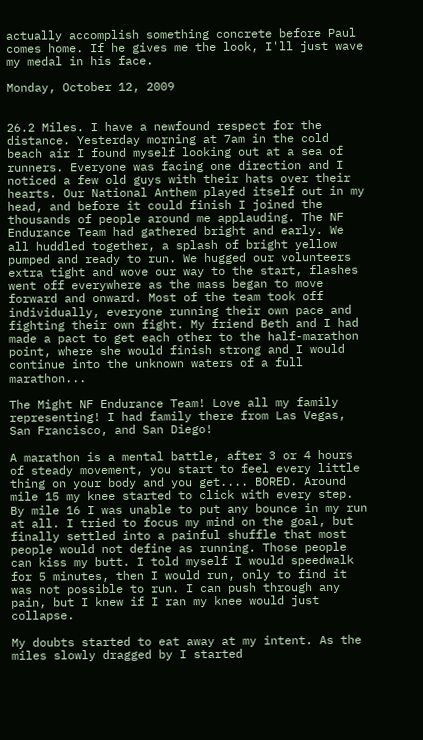actually accomplish something concrete before Paul comes home. If he gives me the look, I'll just wave my medal in his face.

Monday, October 12, 2009


26.2 Miles. I have a newfound respect for the distance. Yesterday morning at 7am in the cold beach air I found myself looking out at a sea of runners. Everyone was facing one direction and I noticed a few old guys with their hats over their hearts. Our National Anthem played itself out in my head, and before it could finish I joined the thousands of people around me applauding. The NF Endurance Team had gathered bright and early. We all huddled together, a splash of bright yellow pumped and ready to run. We hugged our volunteers extra tight and wove our way to the start, flashes went off everywhere as the mass began to move forward and onward. Most of the team took off individually, everyone running their own pace and fighting their own fight. My friend Beth and I had made a pact to get each other to the half-marathon point, where she would finish strong and I would continue into the unknown waters of a full marathon...

The Might NF Endurance Team! Love all my family representing! I had family there from Las Vegas, San Francisco, and San Diego!

A marathon is a mental battle, after 3 or 4 hours of steady movement, you start to feel every little thing on your body and you get.... BORED. Around mile 15 my knee started to click with every step. By mile 16 I was unable to put any bounce in my run at all. I tried to focus my mind on the goal, but finally settled into a painful shuffle that most people would not define as running. Those people can kiss my butt. I told myself I would speedwalk for 5 minutes, then I would run, only to find it was not possible to run. I can push through any pain, but I knew if I ran my knee would just collapse.

My doubts started to eat away at my intent. As the miles slowly dragged by I started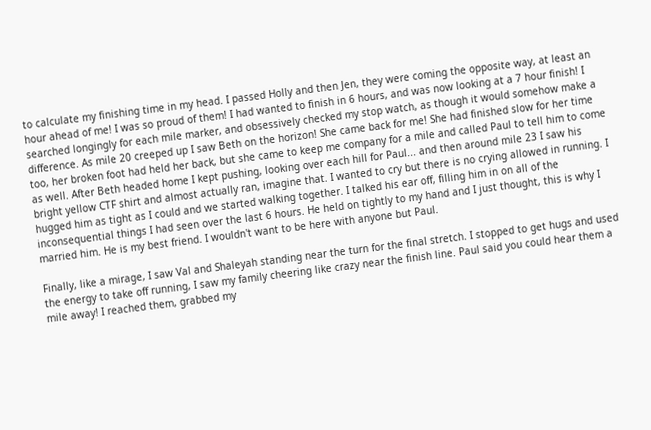to calculate my finishing time in my head. I passed Holly and then Jen, they were coming the opposite way, at least an hour ahead of me! I was so proud of them! I had wanted to finish in 6 hours, and was now looking at a 7 hour finish! I searched longingly for each mile marker, and obsessively checked my stop watch, as though it would somehow make a difference. As mile 20 creeped up I saw Beth on the horizon! She came back for me! She had finished slow for her time too, her broken foot had held her back, but she came to keep me company for a mile and called Paul to tell him to come as well. After Beth headed home I kept pushing, looking over each hill for Paul... and then around mile 23 I saw his bright yellow CTF shirt and almost actually ran, imagine that. I wanted to cry but there is no crying allowed in running. I hugged him as tight as I could and we started walking together. I talked his ear off, filling him in on all of the inconsequential things I had seen over the last 6 hours. He held on tightly to my hand and I just thought, this is why I married him. He is my best friend. I wouldn't want to be here with anyone but Paul.

Finally, like a mirage, I saw Val and Shaleyah standing near the turn for the final stretch. I stopped to get hugs and used the energy to take off running, I saw my family cheering like crazy near the finish line. Paul said you could hear them a mile away! I reached them, grabbed my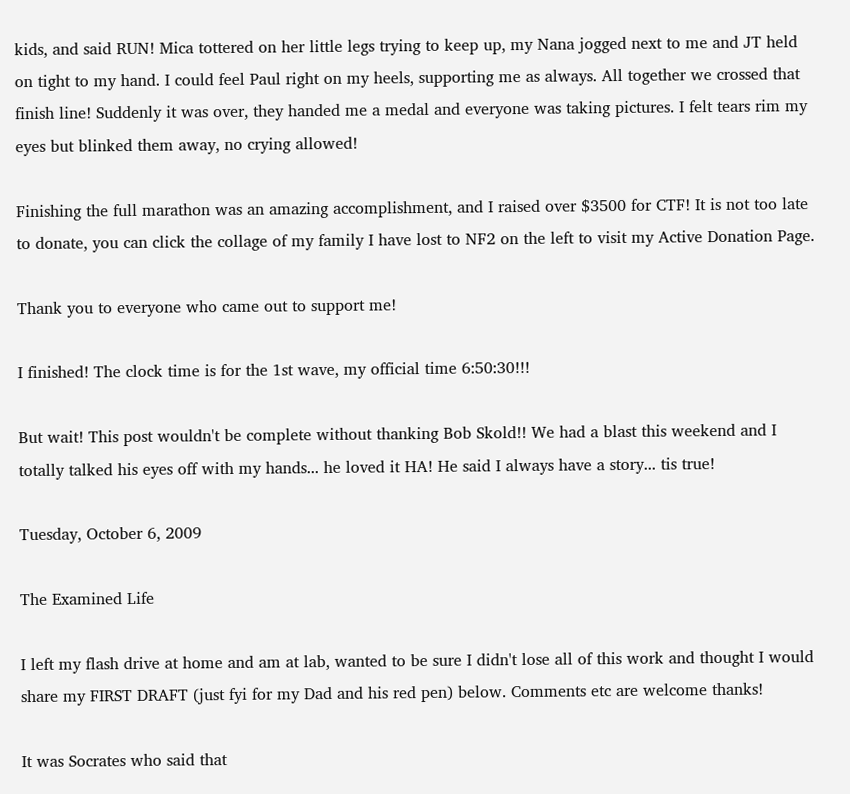kids, and said RUN! Mica tottered on her little legs trying to keep up, my Nana jogged next to me and JT held on tight to my hand. I could feel Paul right on my heels, supporting me as always. All together we crossed that finish line! Suddenly it was over, they handed me a medal and everyone was taking pictures. I felt tears rim my eyes but blinked them away, no crying allowed!

Finishing the full marathon was an amazing accomplishment, and I raised over $3500 for CTF! It is not too late to donate, you can click the collage of my family I have lost to NF2 on the left to visit my Active Donation Page.

Thank you to everyone who came out to support me!

I finished! The clock time is for the 1st wave, my official time 6:50:30!!!

But wait! This post wouldn't be complete without thanking Bob Skold!! We had a blast this weekend and I totally talked his eyes off with my hands... he loved it HA! He said I always have a story... tis true!

Tuesday, October 6, 2009

The Examined Life

I left my flash drive at home and am at lab, wanted to be sure I didn't lose all of this work and thought I would share my FIRST DRAFT (just fyi for my Dad and his red pen) below. Comments etc are welcome thanks!

It was Socrates who said that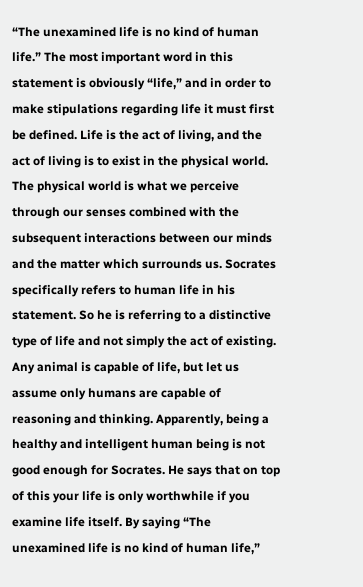“The unexamined life is no kind of human life.” The most important word in this statement is obviously “life,” and in order to make stipulations regarding life it must first be defined. Life is the act of living, and the act of living is to exist in the physical world. The physical world is what we perceive through our senses combined with the subsequent interactions between our minds and the matter which surrounds us. Socrates specifically refers to human life in his statement. So he is referring to a distinctive type of life and not simply the act of existing. Any animal is capable of life, but let us assume only humans are capable of reasoning and thinking. Apparently, being a healthy and intelligent human being is not good enough for Socrates. He says that on top of this your life is only worthwhile if you examine life itself. By saying “The unexamined life is no kind of human life,”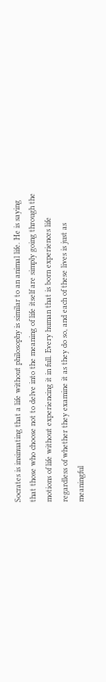Socrates is insinuating that a life without philosophy is similar to an animal life. He is saying that those who choose not to delve into the meaning of life itself are simply going through the motions of life without experiencing it in full. Every human that is born experiences life regardless of whether they examine it as they do so, and each of these lives is just as meaningful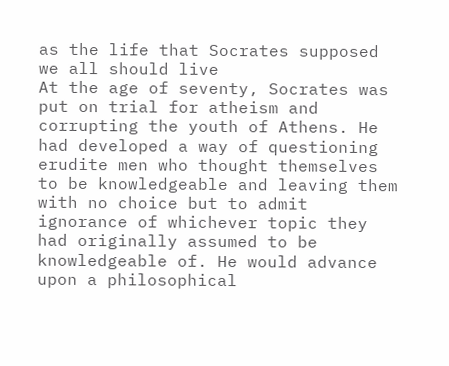as the life that Socrates supposed we all should live
At the age of seventy, Socrates was put on trial for atheism and corrupting the youth of Athens. He had developed a way of questioning erudite men who thought themselves to be knowledgeable and leaving them with no choice but to admit ignorance of whichever topic they had originally assumed to be knowledgeable of. He would advance upon a philosophical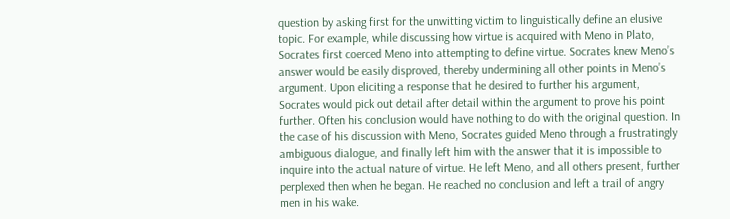question by asking first for the unwitting victim to linguistically define an elusive topic. For example, while discussing how virtue is acquired with Meno in Plato, Socrates first coerced Meno into attempting to define virtue. Socrates knew Meno’s answer would be easily disproved, thereby undermining all other points in Meno’s argument. Upon eliciting a response that he desired to further his argument, Socrates would pick out detail after detail within the argument to prove his point further. Often his conclusion would have nothing to do with the original question. In the case of his discussion with Meno, Socrates guided Meno through a frustratingly ambiguous dialogue, and finally left him with the answer that it is impossible to inquire into the actual nature of virtue. He left Meno, and all others present, further perplexed then when he began. He reached no conclusion and left a trail of angry men in his wake.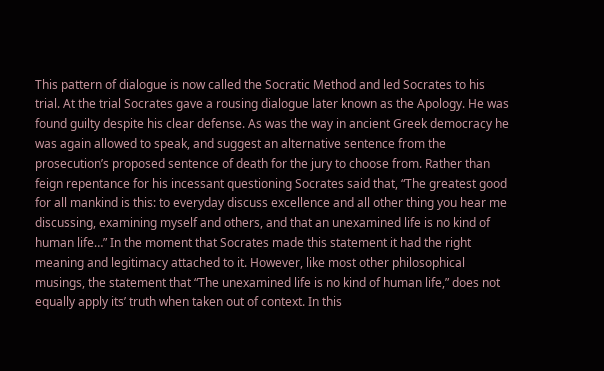This pattern of dialogue is now called the Socratic Method and led Socrates to his trial. At the trial Socrates gave a rousing dialogue later known as the Apology. He was found guilty despite his clear defense. As was the way in ancient Greek democracy he was again allowed to speak, and suggest an alternative sentence from the prosecution’s proposed sentence of death for the jury to choose from. Rather than feign repentance for his incessant questioning Socrates said that, “The greatest good for all mankind is this: to everyday discuss excellence and all other thing you hear me discussing, examining myself and others, and that an unexamined life is no kind of human life…” In the moment that Socrates made this statement it had the right meaning and legitimacy attached to it. However, like most other philosophical musings, the statement that “The unexamined life is no kind of human life,” does not equally apply its’ truth when taken out of context. In this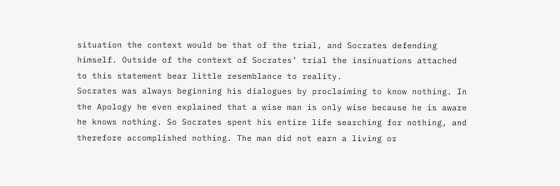situation the context would be that of the trial, and Socrates defending himself. Outside of the context of Socrates’ trial the insinuations attached to this statement bear little resemblance to reality.
Socrates was always beginning his dialogues by proclaiming to know nothing. In the Apology he even explained that a wise man is only wise because he is aware he knows nothing. So Socrates spent his entire life searching for nothing, and therefore accomplished nothing. The man did not earn a living or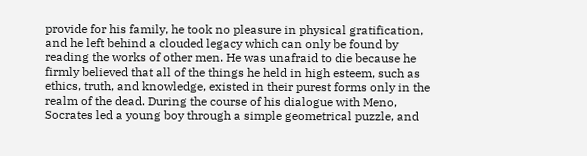provide for his family, he took no pleasure in physical gratification, and he left behind a clouded legacy which can only be found by reading the works of other men. He was unafraid to die because he firmly believed that all of the things he held in high esteem, such as ethics, truth, and knowledge, existed in their purest forms only in the realm of the dead. During the course of his dialogue with Meno, Socrates led a young boy through a simple geometrical puzzle, and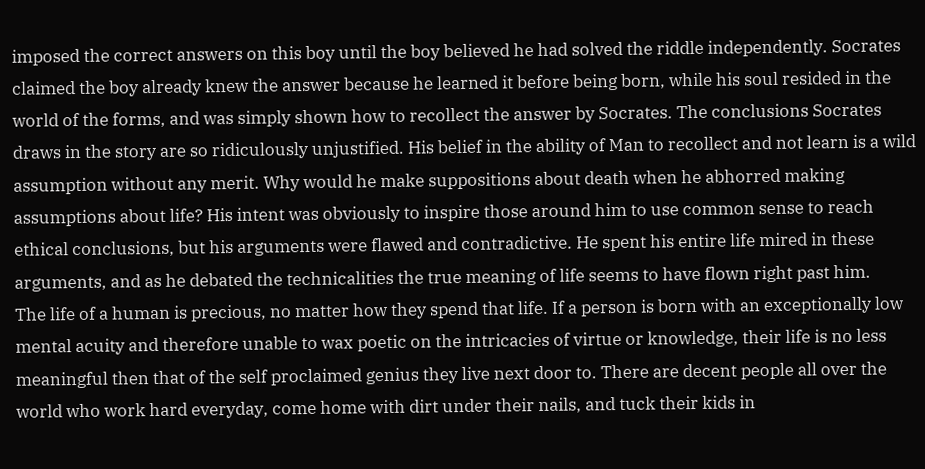imposed the correct answers on this boy until the boy believed he had solved the riddle independently. Socrates claimed the boy already knew the answer because he learned it before being born, while his soul resided in the world of the forms, and was simply shown how to recollect the answer by Socrates. The conclusions Socrates draws in the story are so ridiculously unjustified. His belief in the ability of Man to recollect and not learn is a wild assumption without any merit. Why would he make suppositions about death when he abhorred making assumptions about life? His intent was obviously to inspire those around him to use common sense to reach ethical conclusions, but his arguments were flawed and contradictive. He spent his entire life mired in these arguments, and as he debated the technicalities the true meaning of life seems to have flown right past him.
The life of a human is precious, no matter how they spend that life. If a person is born with an exceptionally low mental acuity and therefore unable to wax poetic on the intricacies of virtue or knowledge, their life is no less meaningful then that of the self proclaimed genius they live next door to. There are decent people all over the world who work hard everyday, come home with dirt under their nails, and tuck their kids in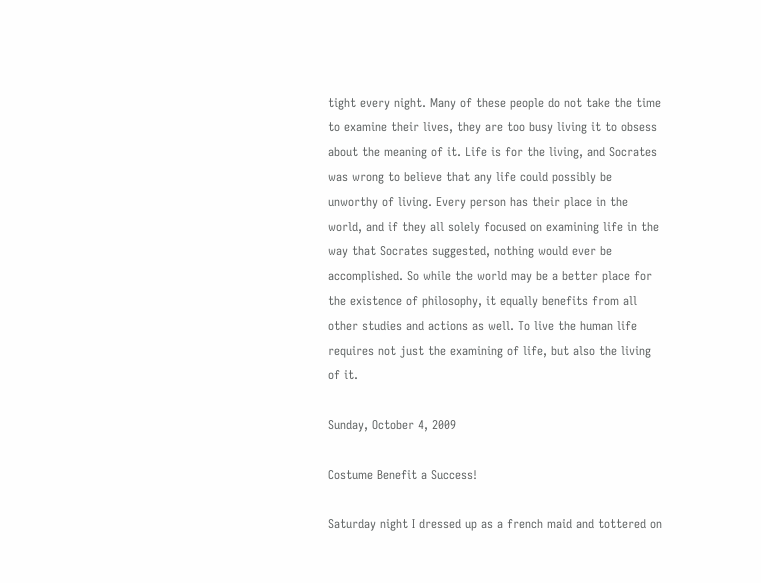tight every night. Many of these people do not take the time to examine their lives, they are too busy living it to obsess about the meaning of it. Life is for the living, and Socrates was wrong to believe that any life could possibly be unworthy of living. Every person has their place in the world, and if they all solely focused on examining life in the way that Socrates suggested, nothing would ever be accomplished. So while the world may be a better place for the existence of philosophy, it equally benefits from all other studies and actions as well. To live the human life requires not just the examining of life, but also the living of it.

Sunday, October 4, 2009

Costume Benefit a Success!

Saturday night I dressed up as a french maid and tottered on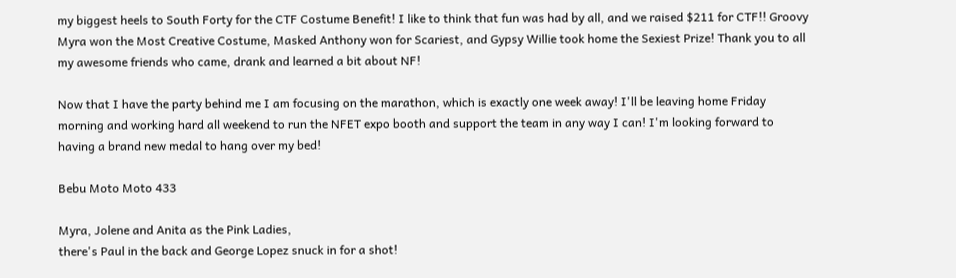my biggest heels to South Forty for the CTF Costume Benefit! I like to think that fun was had by all, and we raised $211 for CTF!! Groovy Myra won the Most Creative Costume, Masked Anthony won for Scariest, and Gypsy Willie took home the Sexiest Prize! Thank you to all my awesome friends who came, drank and learned a bit about NF!

Now that I have the party behind me I am focusing on the marathon, which is exactly one week away! I'll be leaving home Friday morning and working hard all weekend to run the NFET expo booth and support the team in any way I can! I'm looking forward to having a brand new medal to hang over my bed!

Bebu Moto Moto 433

Myra, Jolene and Anita as the Pink Ladies,
there's Paul in the back and George Lopez snuck in for a shot!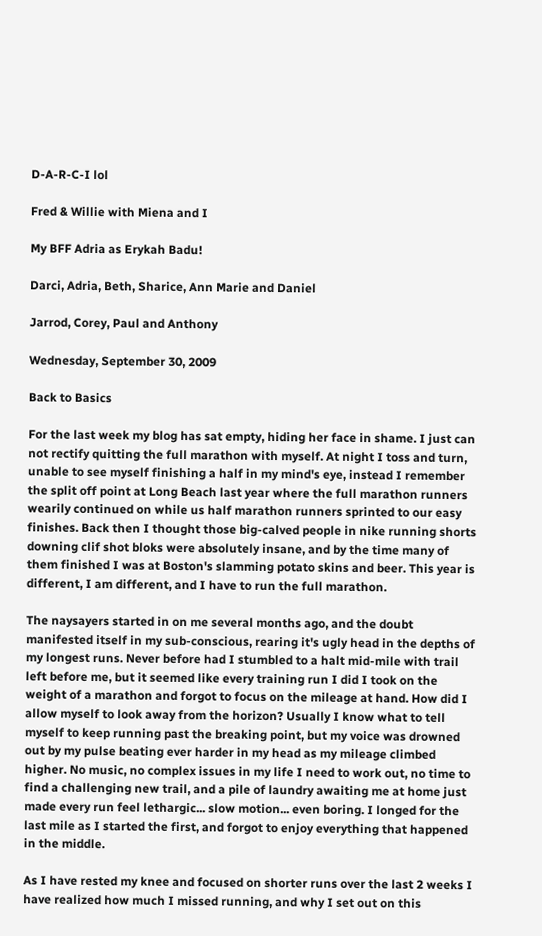D-A-R-C-I lol

Fred & Willie with Miena and I

My BFF Adria as Erykah Badu!

Darci, Adria, Beth, Sharice, Ann Marie and Daniel

Jarrod, Corey, Paul and Anthony

Wednesday, September 30, 2009

Back to Basics

For the last week my blog has sat empty, hiding her face in shame. I just can not rectify quitting the full marathon with myself. At night I toss and turn, unable to see myself finishing a half in my mind's eye, instead I remember the split off point at Long Beach last year where the full marathon runners wearily continued on while us half marathon runners sprinted to our easy finishes. Back then I thought those big-calved people in nike running shorts downing clif shot bloks were absolutely insane, and by the time many of them finished I was at Boston's slamming potato skins and beer. This year is different, I am different, and I have to run the full marathon.

The naysayers started in on me several months ago, and the doubt manifested itself in my sub-conscious, rearing it's ugly head in the depths of my longest runs. Never before had I stumbled to a halt mid-mile with trail left before me, but it seemed like every training run I did I took on the weight of a marathon and forgot to focus on the mileage at hand. How did I allow myself to look away from the horizon? Usually I know what to tell myself to keep running past the breaking point, but my voice was drowned out by my pulse beating ever harder in my head as my mileage climbed higher. No music, no complex issues in my life I need to work out, no time to find a challenging new trail, and a pile of laundry awaiting me at home just made every run feel lethargic... slow motion... even boring. I longed for the last mile as I started the first, and forgot to enjoy everything that happened in the middle.

As I have rested my knee and focused on shorter runs over the last 2 weeks I have realized how much I missed running, and why I set out on this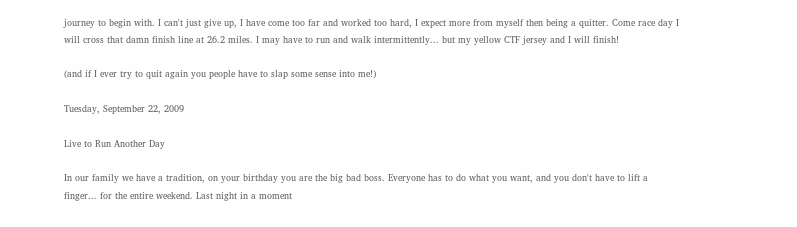journey to begin with. I can't just give up, I have come too far and worked too hard, I expect more from myself then being a quitter. Come race day I will cross that damn finish line at 26.2 miles. I may have to run and walk intermittently... but my yellow CTF jersey and I will finish!

(and if I ever try to quit again you people have to slap some sense into me!)

Tuesday, September 22, 2009

Live to Run Another Day

In our family we have a tradition, on your birthday you are the big bad boss. Everyone has to do what you want, and you don't have to lift a finger... for the entire weekend. Last night in a moment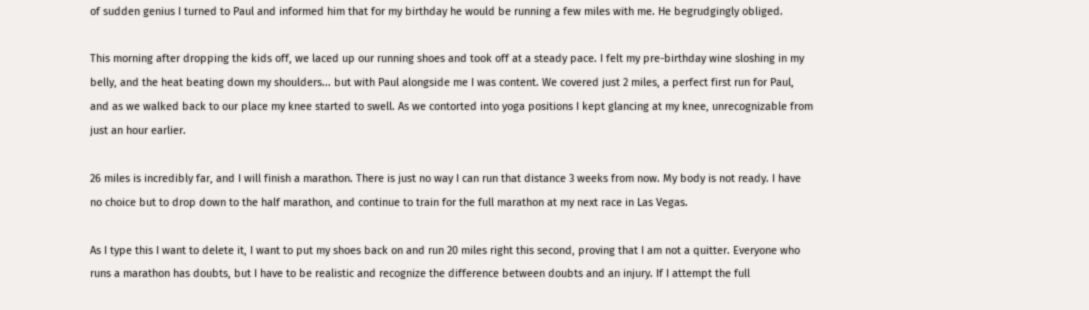of sudden genius I turned to Paul and informed him that for my birthday he would be running a few miles with me. He begrudgingly obliged.

This morning after dropping the kids off, we laced up our running shoes and took off at a steady pace. I felt my pre-birthday wine sloshing in my belly, and the heat beating down my shoulders... but with Paul alongside me I was content. We covered just 2 miles, a perfect first run for Paul, and as we walked back to our place my knee started to swell. As we contorted into yoga positions I kept glancing at my knee, unrecognizable from just an hour earlier.

26 miles is incredibly far, and I will finish a marathon. There is just no way I can run that distance 3 weeks from now. My body is not ready. I have no choice but to drop down to the half marathon, and continue to train for the full marathon at my next race in Las Vegas.

As I type this I want to delete it, I want to put my shoes back on and run 20 miles right this second, proving that I am not a quitter. Everyone who runs a marathon has doubts, but I have to be realistic and recognize the difference between doubts and an injury. If I attempt the full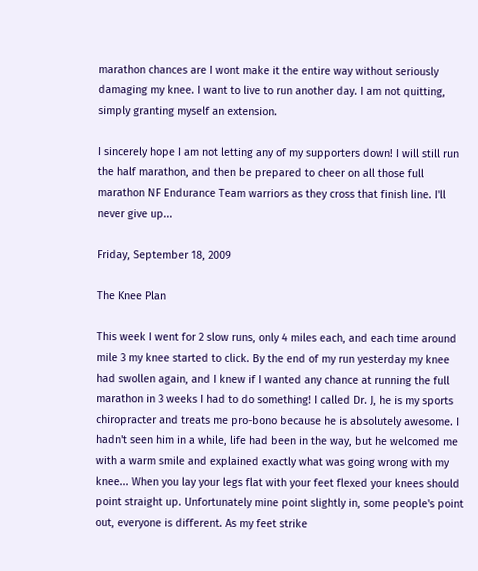marathon chances are I wont make it the entire way without seriously damaging my knee. I want to live to run another day. I am not quitting, simply granting myself an extension.

I sincerely hope I am not letting any of my supporters down! I will still run the half marathon, and then be prepared to cheer on all those full marathon NF Endurance Team warriors as they cross that finish line. I'll never give up...

Friday, September 18, 2009

The Knee Plan

This week I went for 2 slow runs, only 4 miles each, and each time around mile 3 my knee started to click. By the end of my run yesterday my knee had swollen again, and I knew if I wanted any chance at running the full marathon in 3 weeks I had to do something! I called Dr. J, he is my sports chiropracter and treats me pro-bono because he is absolutely awesome. I hadn't seen him in a while, life had been in the way, but he welcomed me with a warm smile and explained exactly what was going wrong with my knee... When you lay your legs flat with your feet flexed your knees should point straight up. Unfortunately mine point slightly in, some people's point out, everyone is different. As my feet strike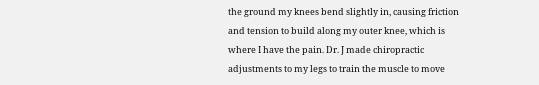the ground my knees bend slightly in, causing friction and tension to build along my outer knee, which is where I have the pain. Dr. J made chiropractic adjustments to my legs to train the muscle to move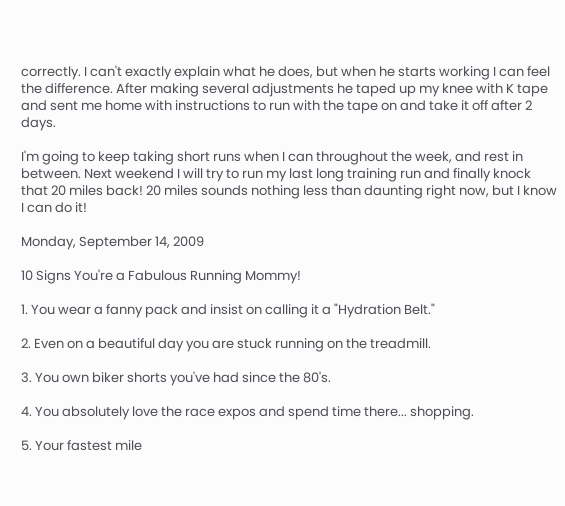correctly. I can't exactly explain what he does, but when he starts working I can feel the difference. After making several adjustments he taped up my knee with K tape and sent me home with instructions to run with the tape on and take it off after 2 days.

I'm going to keep taking short runs when I can throughout the week, and rest in between. Next weekend I will try to run my last long training run and finally knock that 20 miles back! 20 miles sounds nothing less than daunting right now, but I know I can do it!

Monday, September 14, 2009

10 Signs You're a Fabulous Running Mommy!

1. You wear a fanny pack and insist on calling it a "Hydration Belt."

2. Even on a beautiful day you are stuck running on the treadmill.

3. You own biker shorts you've had since the 80's.

4. You absolutely love the race expos and spend time there... shopping.

5. Your fastest mile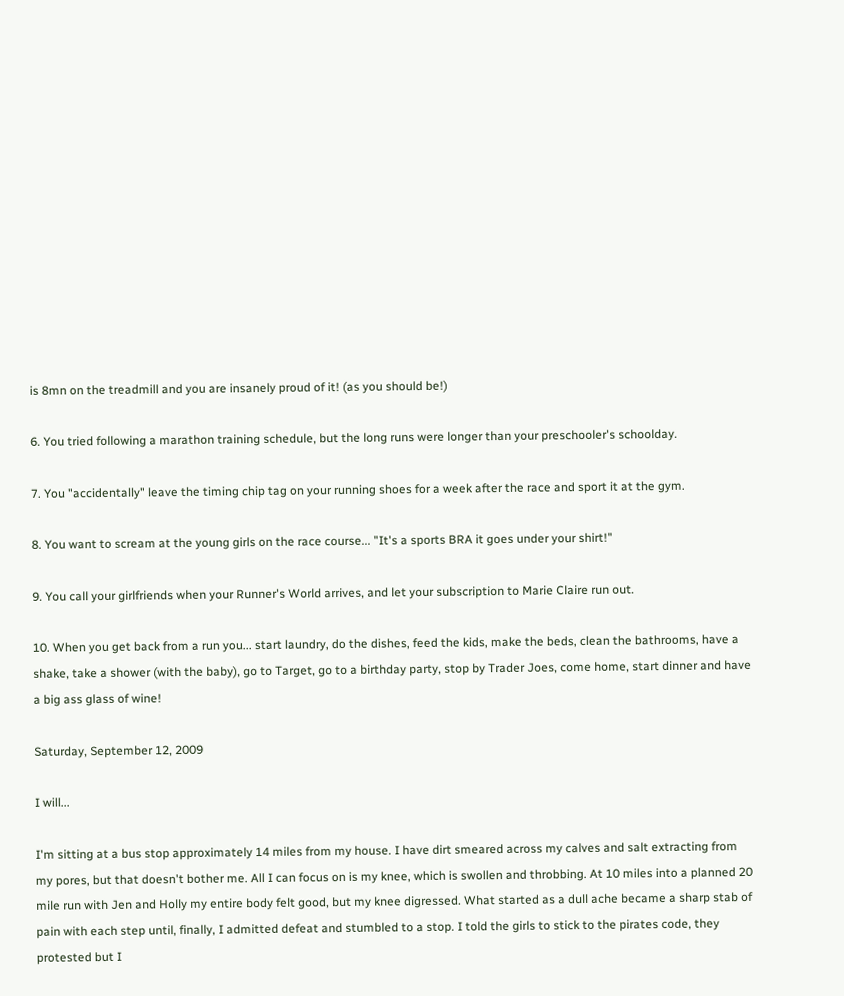is 8mn on the treadmill and you are insanely proud of it! (as you should be!)

6. You tried following a marathon training schedule, but the long runs were longer than your preschooler's schoolday.

7. You "accidentally" leave the timing chip tag on your running shoes for a week after the race and sport it at the gym.

8. You want to scream at the young girls on the race course... "It's a sports BRA it goes under your shirt!"

9. You call your girlfriends when your Runner's World arrives, and let your subscription to Marie Claire run out.

10. When you get back from a run you... start laundry, do the dishes, feed the kids, make the beds, clean the bathrooms, have a shake, take a shower (with the baby), go to Target, go to a birthday party, stop by Trader Joes, come home, start dinner and have a big ass glass of wine!

Saturday, September 12, 2009

I will...

I'm sitting at a bus stop approximately 14 miles from my house. I have dirt smeared across my calves and salt extracting from my pores, but that doesn't bother me. All I can focus on is my knee, which is swollen and throbbing. At 10 miles into a planned 20 mile run with Jen and Holly my entire body felt good, but my knee digressed. What started as a dull ache became a sharp stab of pain with each step until, finally, I admitted defeat and stumbled to a stop. I told the girls to stick to the pirates code, they protested but I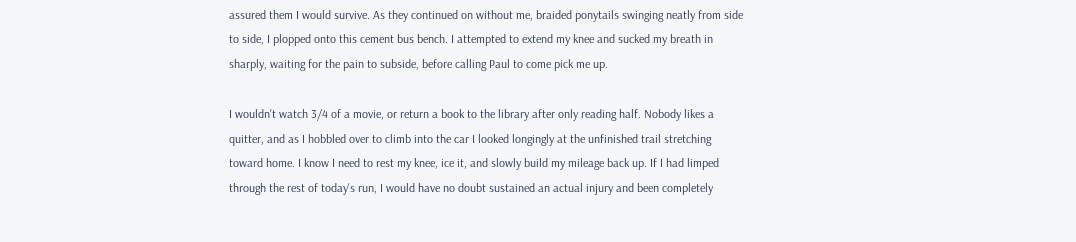assured them I would survive. As they continued on without me, braided ponytails swinging neatly from side to side, I plopped onto this cement bus bench. I attempted to extend my knee and sucked my breath in sharply, waiting for the pain to subside, before calling Paul to come pick me up.

I wouldn't watch 3/4 of a movie, or return a book to the library after only reading half. Nobody likes a quitter, and as I hobbled over to climb into the car I looked longingly at the unfinished trail stretching toward home. I know I need to rest my knee, ice it, and slowly build my mileage back up. If I had limped through the rest of today's run, I would have no doubt sustained an actual injury and been completely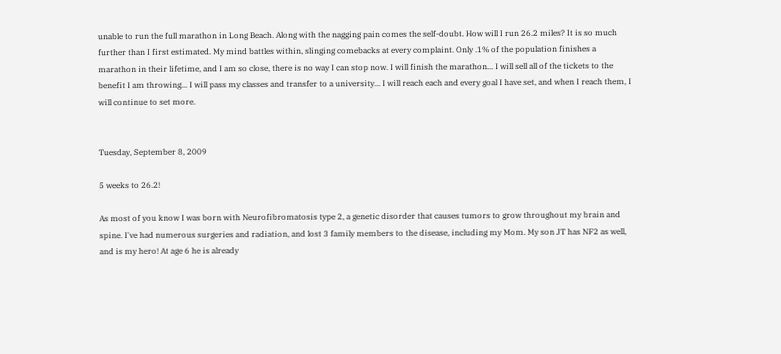unable to run the full marathon in Long Beach. Along with the nagging pain comes the self-doubt. How will I run 26.2 miles? It is so much further than I first estimated. My mind battles within, slinging comebacks at every complaint. Only .1% of the population finishes a marathon in their lifetime, and I am so close, there is no way I can stop now. I will finish the marathon... I will sell all of the tickets to the benefit I am throwing... I will pass my classes and transfer to a university... I will reach each and every goal I have set, and when I reach them, I will continue to set more.


Tuesday, September 8, 2009

5 weeks to 26.2!

As most of you know I was born with Neurofibromatosis type 2, a genetic disorder that causes tumors to grow throughout my brain and spine. I've had numerous surgeries and radiation, and lost 3 family members to the disease, including my Mom. My son JT has NF2 as well, and is my hero! At age 6 he is already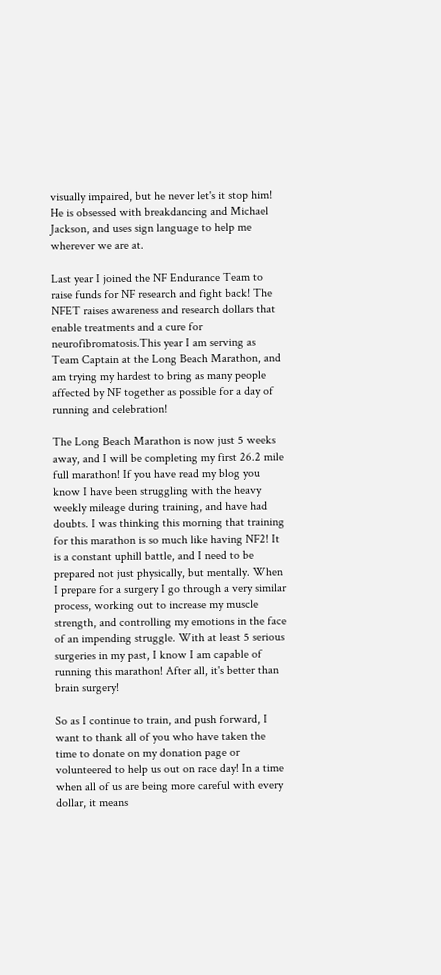visually impaired, but he never let's it stop him! He is obsessed with breakdancing and Michael Jackson, and uses sign language to help me wherever we are at.

Last year I joined the NF Endurance Team to raise funds for NF research and fight back! The NFET raises awareness and research dollars that enable treatments and a cure for neurofibromatosis.This year I am serving as Team Captain at the Long Beach Marathon, and am trying my hardest to bring as many people affected by NF together as possible for a day of running and celebration!

The Long Beach Marathon is now just 5 weeks away, and I will be completing my first 26.2 mile full marathon! If you have read my blog you know I have been struggling with the heavy weekly mileage during training, and have had doubts. I was thinking this morning that training for this marathon is so much like having NF2! It is a constant uphill battle, and I need to be prepared not just physically, but mentally. When I prepare for a surgery I go through a very similar process, working out to increase my muscle strength, and controlling my emotions in the face of an impending struggle. With at least 5 serious surgeries in my past, I know I am capable of running this marathon! After all, it's better than brain surgery!

So as I continue to train, and push forward, I want to thank all of you who have taken the time to donate on my donation page or volunteered to help us out on race day! In a time when all of us are being more careful with every dollar, it means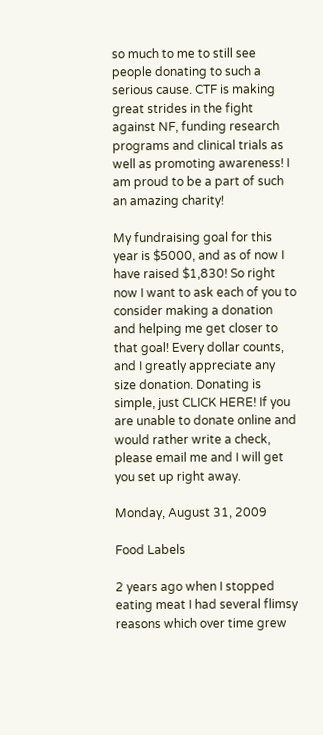so much to me to still see people donating to such a serious cause. CTF is making great strides in the fight against NF, funding research programs and clinical trials as well as promoting awareness! I am proud to be a part of such an amazing charity!

My fundraising goal for this year is $5000, and as of now I have raised $1,830! So right now I want to ask each of you to consider making a donation and helping me get closer to that goal! Every dollar counts, and I greatly appreciate any size donation. Donating is simple, just CLICK HERE! If you are unable to donate online and would rather write a check, please email me and I will get you set up right away.

Monday, August 31, 2009

Food Labels

2 years ago when I stopped eating meat I had several flimsy reasons which over time grew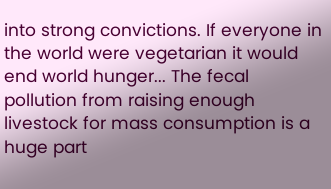into strong convictions. If everyone in the world were vegetarian it would end world hunger... The fecal pollution from raising enough livestock for mass consumption is a huge part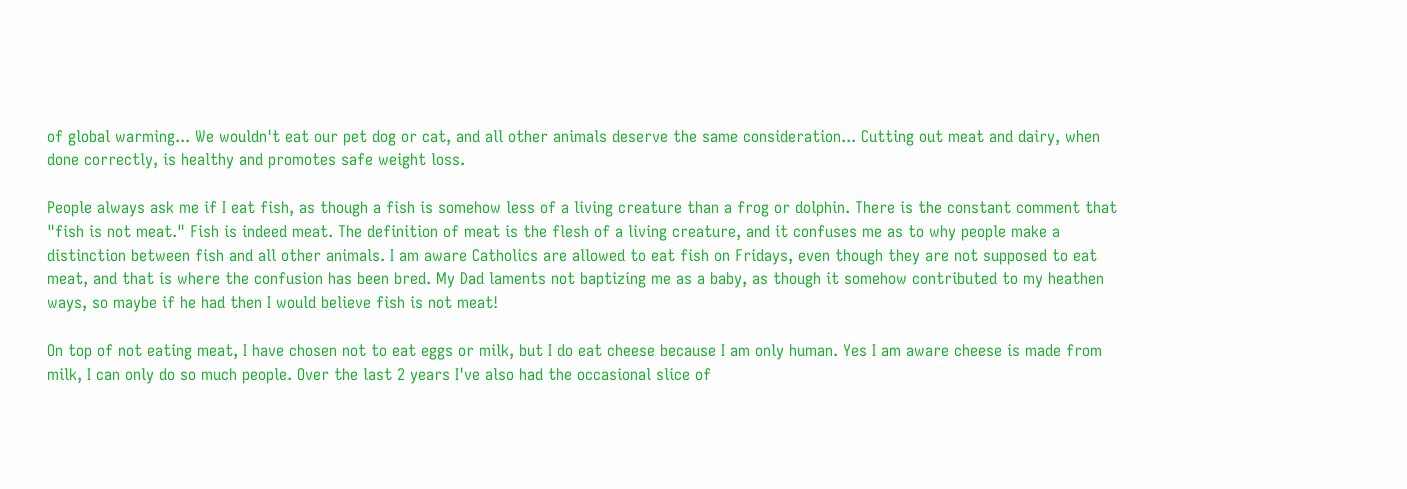of global warming... We wouldn't eat our pet dog or cat, and all other animals deserve the same consideration... Cutting out meat and dairy, when done correctly, is healthy and promotes safe weight loss.

People always ask me if I eat fish, as though a fish is somehow less of a living creature than a frog or dolphin. There is the constant comment that "fish is not meat." Fish is indeed meat. The definition of meat is the flesh of a living creature, and it confuses me as to why people make a distinction between fish and all other animals. I am aware Catholics are allowed to eat fish on Fridays, even though they are not supposed to eat meat, and that is where the confusion has been bred. My Dad laments not baptizing me as a baby, as though it somehow contributed to my heathen ways, so maybe if he had then I would believe fish is not meat!

On top of not eating meat, I have chosen not to eat eggs or milk, but I do eat cheese because I am only human. Yes I am aware cheese is made from milk, I can only do so much people. Over the last 2 years I've also had the occasional slice of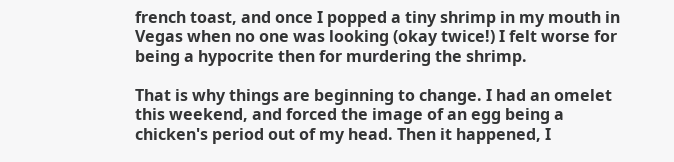french toast, and once I popped a tiny shrimp in my mouth in Vegas when no one was looking (okay twice!) I felt worse for being a hypocrite then for murdering the shrimp.

That is why things are beginning to change. I had an omelet this weekend, and forced the image of an egg being a chicken's period out of my head. Then it happened, I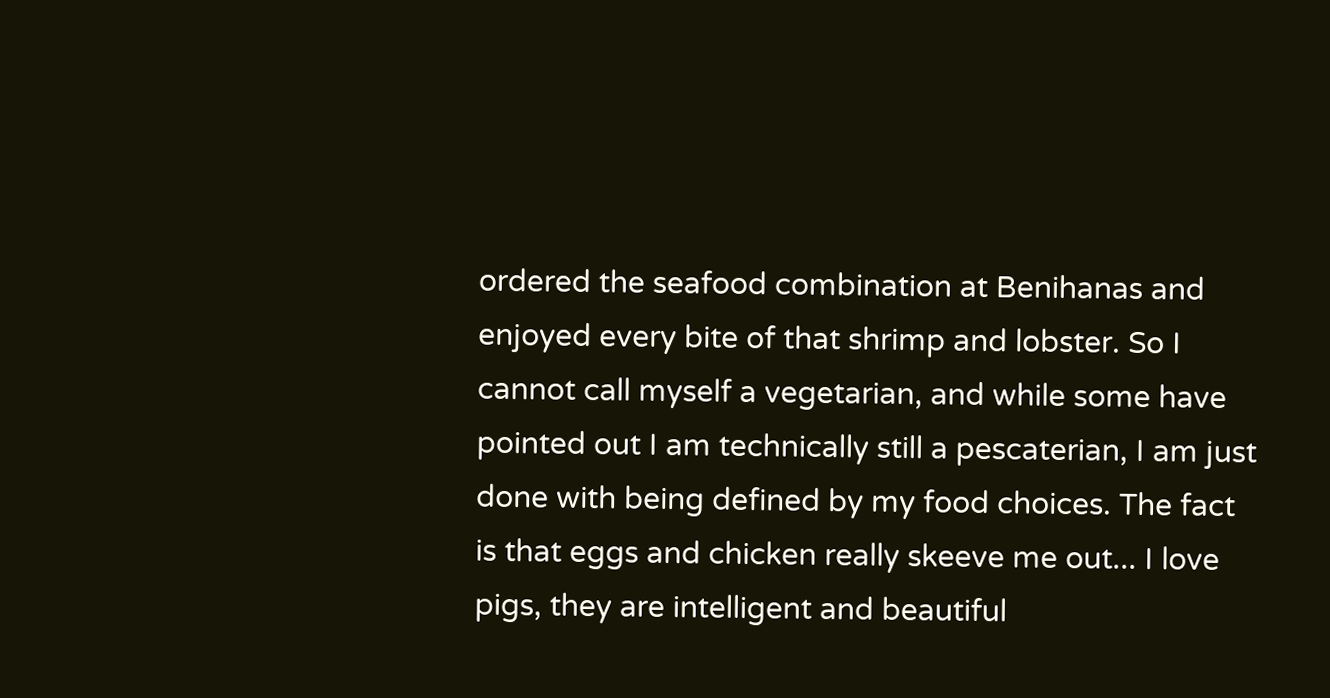ordered the seafood combination at Benihanas and enjoyed every bite of that shrimp and lobster. So I cannot call myself a vegetarian, and while some have pointed out I am technically still a pescaterian, I am just done with being defined by my food choices. The fact is that eggs and chicken really skeeve me out... I love pigs, they are intelligent and beautiful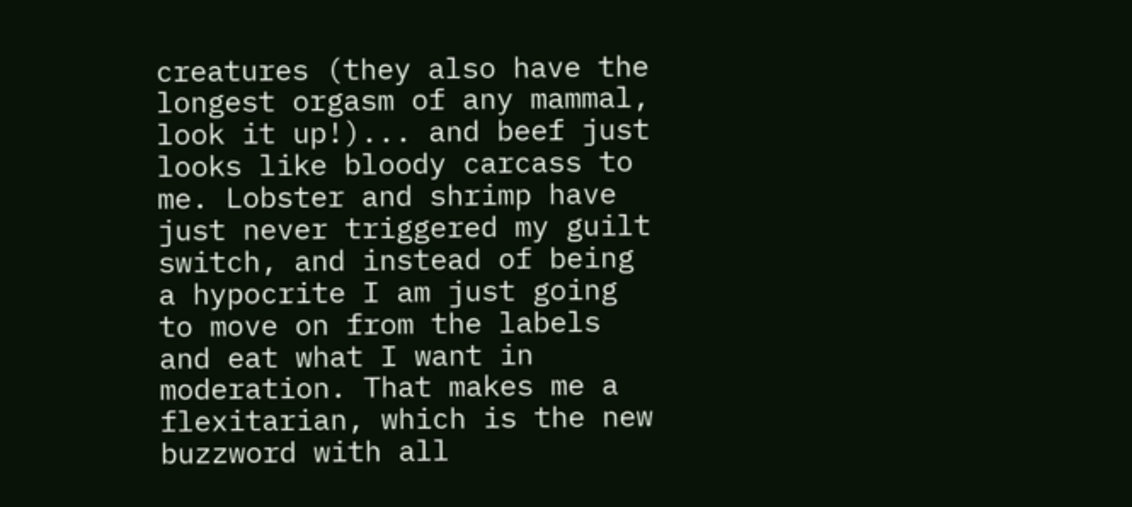creatures (they also have the longest orgasm of any mammal, look it up!)... and beef just looks like bloody carcass to me. Lobster and shrimp have just never triggered my guilt switch, and instead of being a hypocrite I am just going to move on from the labels and eat what I want in moderation. That makes me a flexitarian, which is the new buzzword with all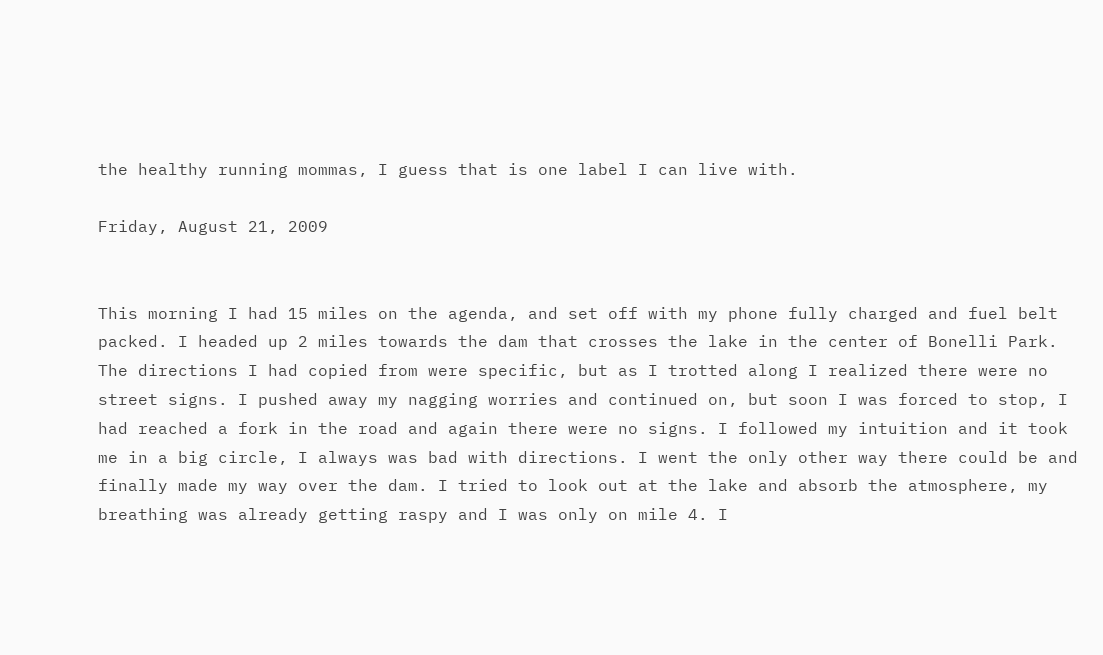the healthy running mommas, I guess that is one label I can live with.

Friday, August 21, 2009


This morning I had 15 miles on the agenda, and set off with my phone fully charged and fuel belt packed. I headed up 2 miles towards the dam that crosses the lake in the center of Bonelli Park. The directions I had copied from were specific, but as I trotted along I realized there were no street signs. I pushed away my nagging worries and continued on, but soon I was forced to stop, I had reached a fork in the road and again there were no signs. I followed my intuition and it took me in a big circle, I always was bad with directions. I went the only other way there could be and finally made my way over the dam. I tried to look out at the lake and absorb the atmosphere, my breathing was already getting raspy and I was only on mile 4. I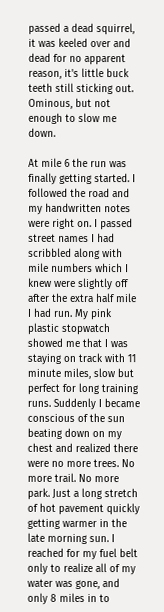passed a dead squirrel, it was keeled over and dead for no apparent reason, it's little buck teeth still sticking out. Ominous, but not enough to slow me down.

At mile 6 the run was finally getting started. I followed the road and my handwritten notes were right on. I passed street names I had scribbled along with mile numbers which I knew were slightly off after the extra half mile I had run. My pink plastic stopwatch showed me that I was staying on track with 11 minute miles, slow but perfect for long training runs. Suddenly I became conscious of the sun beating down on my chest and realized there were no more trees. No more trail. No more park. Just a long stretch of hot pavement quickly getting warmer in the late morning sun. I reached for my fuel belt only to realize all of my water was gone, and only 8 miles in to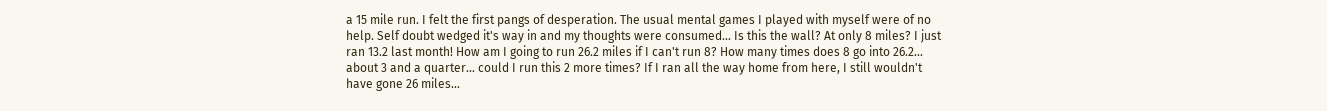a 15 mile run. I felt the first pangs of desperation. The usual mental games I played with myself were of no help. Self doubt wedged it's way in and my thoughts were consumed... Is this the wall? At only 8 miles? I just ran 13.2 last month! How am I going to run 26.2 miles if I can't run 8? How many times does 8 go into 26.2... about 3 and a quarter... could I run this 2 more times? If I ran all the way home from here, I still wouldn't have gone 26 miles...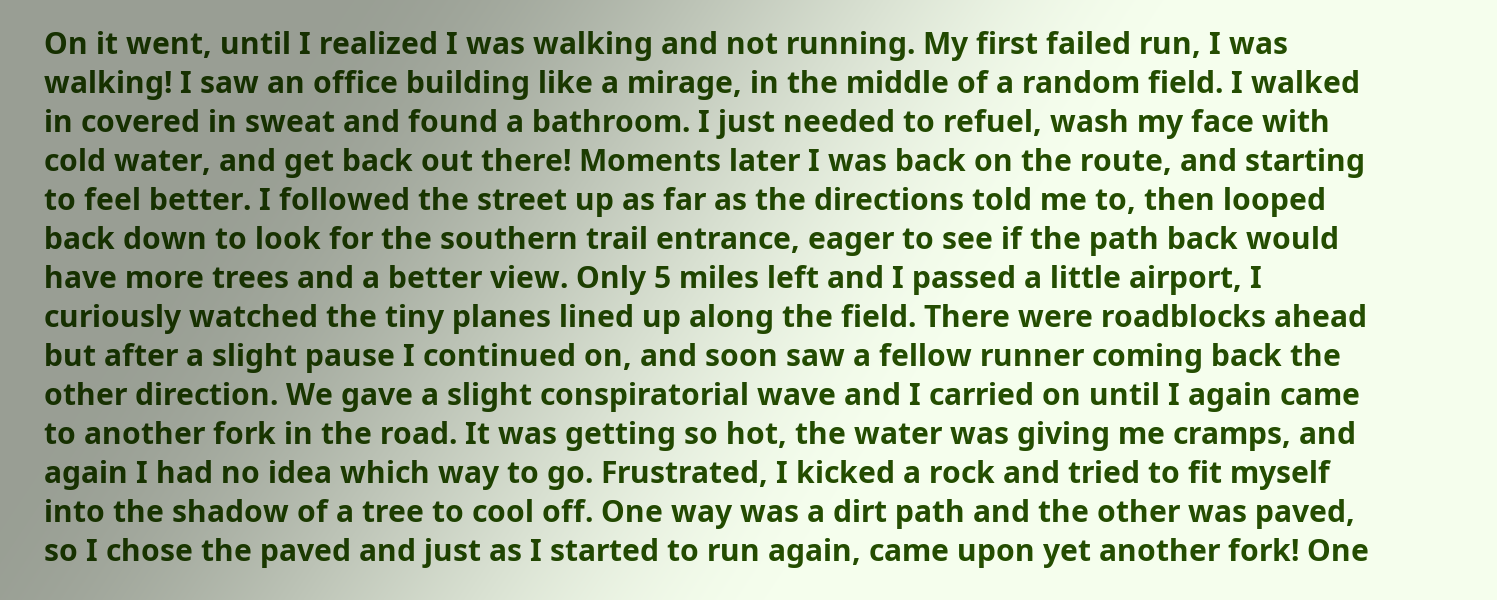On it went, until I realized I was walking and not running. My first failed run, I was walking! I saw an office building like a mirage, in the middle of a random field. I walked in covered in sweat and found a bathroom. I just needed to refuel, wash my face with cold water, and get back out there! Moments later I was back on the route, and starting to feel better. I followed the street up as far as the directions told me to, then looped back down to look for the southern trail entrance, eager to see if the path back would have more trees and a better view. Only 5 miles left and I passed a little airport, I curiously watched the tiny planes lined up along the field. There were roadblocks ahead but after a slight pause I continued on, and soon saw a fellow runner coming back the other direction. We gave a slight conspiratorial wave and I carried on until I again came to another fork in the road. It was getting so hot, the water was giving me cramps, and again I had no idea which way to go. Frustrated, I kicked a rock and tried to fit myself into the shadow of a tree to cool off. One way was a dirt path and the other was paved, so I chose the paved and just as I started to run again, came upon yet another fork! One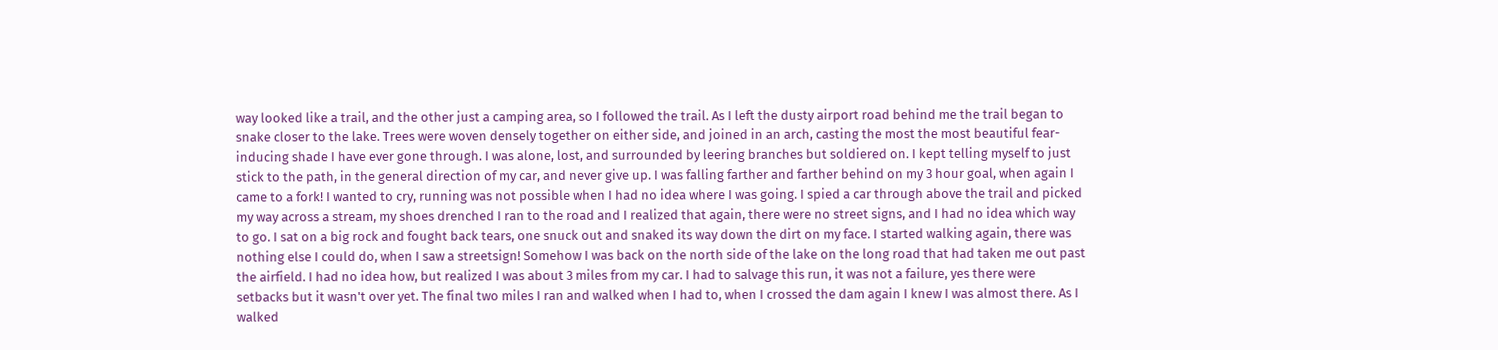way looked like a trail, and the other just a camping area, so I followed the trail. As I left the dusty airport road behind me the trail began to snake closer to the lake. Trees were woven densely together on either side, and joined in an arch, casting the most the most beautiful fear-inducing shade I have ever gone through. I was alone, lost, and surrounded by leering branches but soldiered on. I kept telling myself to just stick to the path, in the general direction of my car, and never give up. I was falling farther and farther behind on my 3 hour goal, when again I came to a fork! I wanted to cry, running was not possible when I had no idea where I was going. I spied a car through above the trail and picked my way across a stream, my shoes drenched I ran to the road and I realized that again, there were no street signs, and I had no idea which way to go. I sat on a big rock and fought back tears, one snuck out and snaked its way down the dirt on my face. I started walking again, there was nothing else I could do, when I saw a streetsign! Somehow I was back on the north side of the lake on the long road that had taken me out past the airfield. I had no idea how, but realized I was about 3 miles from my car. I had to salvage this run, it was not a failure, yes there were setbacks but it wasn't over yet. The final two miles I ran and walked when I had to, when I crossed the dam again I knew I was almost there. As I walked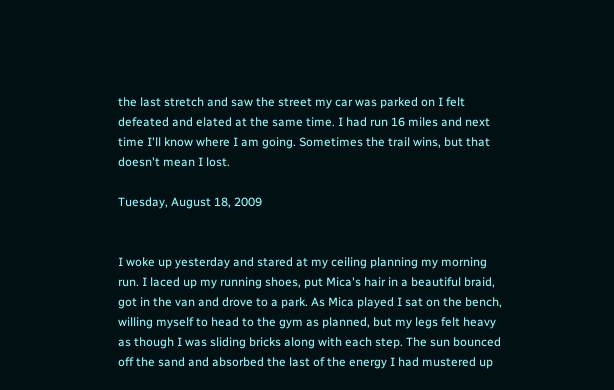the last stretch and saw the street my car was parked on I felt defeated and elated at the same time. I had run 16 miles and next time I'll know where I am going. Sometimes the trail wins, but that doesn't mean I lost.

Tuesday, August 18, 2009


I woke up yesterday and stared at my ceiling planning my morning run. I laced up my running shoes, put Mica's hair in a beautiful braid, got in the van and drove to a park. As Mica played I sat on the bench, willing myself to head to the gym as planned, but my legs felt heavy as though I was sliding bricks along with each step. The sun bounced off the sand and absorbed the last of the energy I had mustered up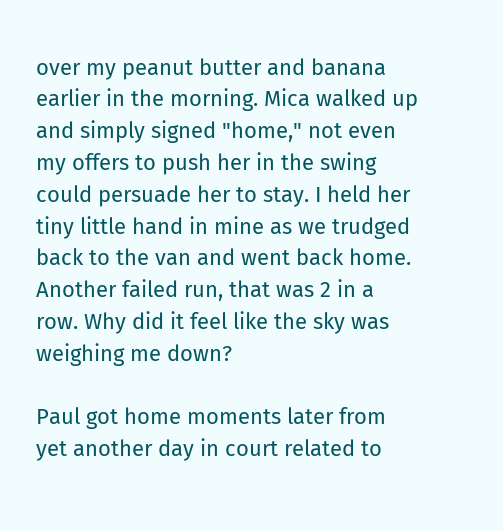over my peanut butter and banana earlier in the morning. Mica walked up and simply signed "home," not even my offers to push her in the swing could persuade her to stay. I held her tiny little hand in mine as we trudged back to the van and went back home. Another failed run, that was 2 in a row. Why did it feel like the sky was weighing me down?

Paul got home moments later from yet another day in court related to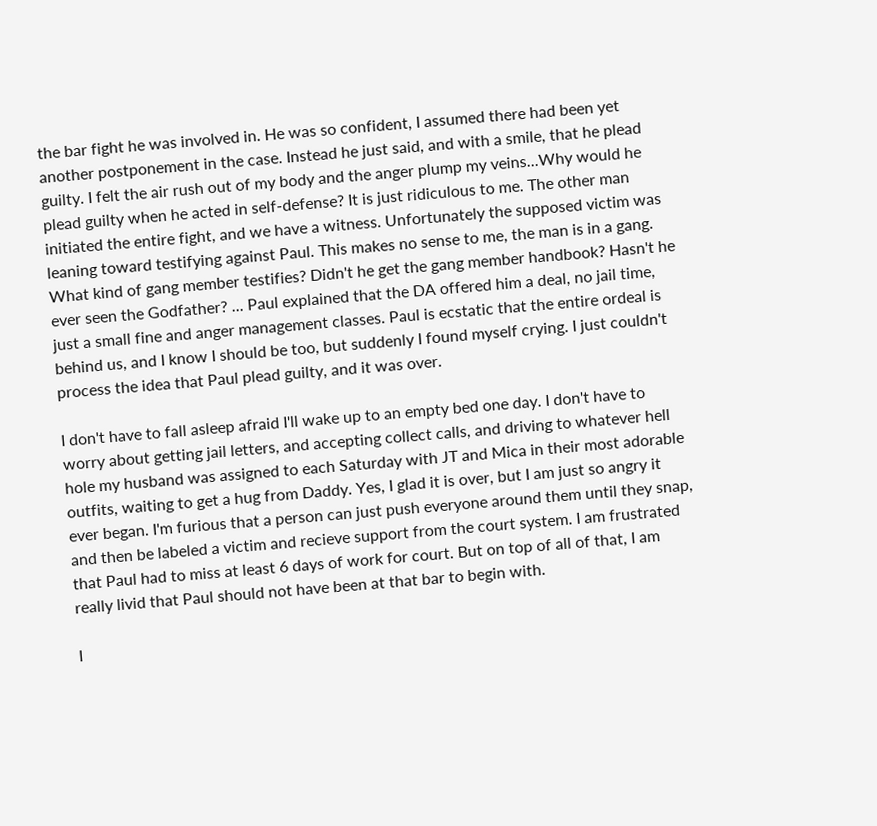the bar fight he was involved in. He was so confident, I assumed there had been yet another postponement in the case. Instead he just said, and with a smile, that he plead guilty. I felt the air rush out of my body and the anger plump my veins...Why would he plead guilty when he acted in self-defense? It is just ridiculous to me. The other man initiated the entire fight, and we have a witness. Unfortunately the supposed victim was leaning toward testifying against Paul. This makes no sense to me, the man is in a gang. What kind of gang member testifies? Didn't he get the gang member handbook? Hasn't he ever seen the Godfather? ... Paul explained that the DA offered him a deal, no jail time, just a small fine and anger management classes. Paul is ecstatic that the entire ordeal is behind us, and I know I should be too, but suddenly I found myself crying. I just couldn't process the idea that Paul plead guilty, and it was over.

I don't have to fall asleep afraid I'll wake up to an empty bed one day. I don't have to worry about getting jail letters, and accepting collect calls, and driving to whatever hell hole my husband was assigned to each Saturday with JT and Mica in their most adorable outfits, waiting to get a hug from Daddy. Yes, I glad it is over, but I am just so angry it ever began. I'm furious that a person can just push everyone around them until they snap, and then be labeled a victim and recieve support from the court system. I am frustrated that Paul had to miss at least 6 days of work for court. But on top of all of that, I am really livid that Paul should not have been at that bar to begin with.

I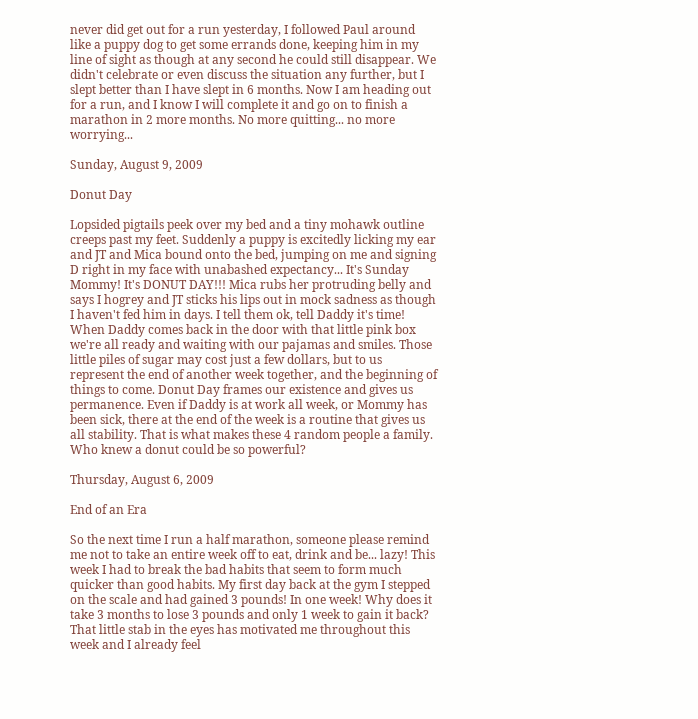never did get out for a run yesterday, I followed Paul around like a puppy dog to get some errands done, keeping him in my line of sight as though at any second he could still disappear. We didn't celebrate or even discuss the situation any further, but I slept better than I have slept in 6 months. Now I am heading out for a run, and I know I will complete it and go on to finish a marathon in 2 more months. No more quitting... no more worrying...

Sunday, August 9, 2009

Donut Day

Lopsided pigtails peek over my bed and a tiny mohawk outline creeps past my feet. Suddenly a puppy is excitedly licking my ear and JT and Mica bound onto the bed, jumping on me and signing D right in my face with unabashed expectancy... It's Sunday Mommy! It's DONUT DAY!!! Mica rubs her protruding belly and says I hogrey and JT sticks his lips out in mock sadness as though I haven't fed him in days. I tell them ok, tell Daddy it's time! When Daddy comes back in the door with that little pink box we're all ready and waiting with our pajamas and smiles. Those little piles of sugar may cost just a few dollars, but to us represent the end of another week together, and the beginning of things to come. Donut Day frames our existence and gives us permanence. Even if Daddy is at work all week, or Mommy has been sick, there at the end of the week is a routine that gives us all stability. That is what makes these 4 random people a family. Who knew a donut could be so powerful?

Thursday, August 6, 2009

End of an Era

So the next time I run a half marathon, someone please remind me not to take an entire week off to eat, drink and be... lazy! This week I had to break the bad habits that seem to form much quicker than good habits. My first day back at the gym I stepped on the scale and had gained 3 pounds! In one week! Why does it take 3 months to lose 3 pounds and only 1 week to gain it back? That little stab in the eyes has motivated me throughout this week and I already feel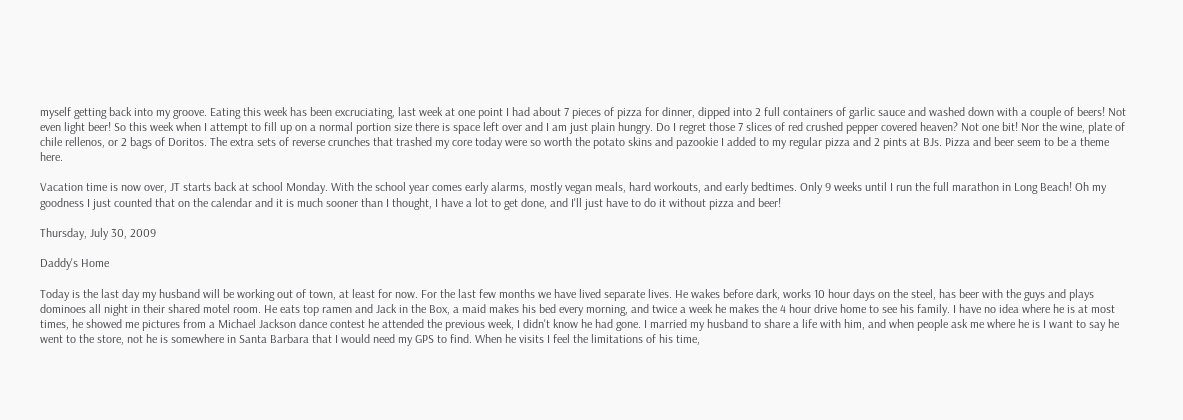myself getting back into my groove. Eating this week has been excruciating, last week at one point I had about 7 pieces of pizza for dinner, dipped into 2 full containers of garlic sauce and washed down with a couple of beers! Not even light beer! So this week when I attempt to fill up on a normal portion size there is space left over and I am just plain hungry. Do I regret those 7 slices of red crushed pepper covered heaven? Not one bit! Nor the wine, plate of chile rellenos, or 2 bags of Doritos. The extra sets of reverse crunches that trashed my core today were so worth the potato skins and pazookie I added to my regular pizza and 2 pints at BJs. Pizza and beer seem to be a theme here.

Vacation time is now over, JT starts back at school Monday. With the school year comes early alarms, mostly vegan meals, hard workouts, and early bedtimes. Only 9 weeks until I run the full marathon in Long Beach! Oh my goodness I just counted that on the calendar and it is much sooner than I thought, I have a lot to get done, and I'll just have to do it without pizza and beer!

Thursday, July 30, 2009

Daddy's Home

Today is the last day my husband will be working out of town, at least for now. For the last few months we have lived separate lives. He wakes before dark, works 10 hour days on the steel, has beer with the guys and plays dominoes all night in their shared motel room. He eats top ramen and Jack in the Box, a maid makes his bed every morning, and twice a week he makes the 4 hour drive home to see his family. I have no idea where he is at most times, he showed me pictures from a Michael Jackson dance contest he attended the previous week, I didn't know he had gone. I married my husband to share a life with him, and when people ask me where he is I want to say he went to the store, not he is somewhere in Santa Barbara that I would need my GPS to find. When he visits I feel the limitations of his time,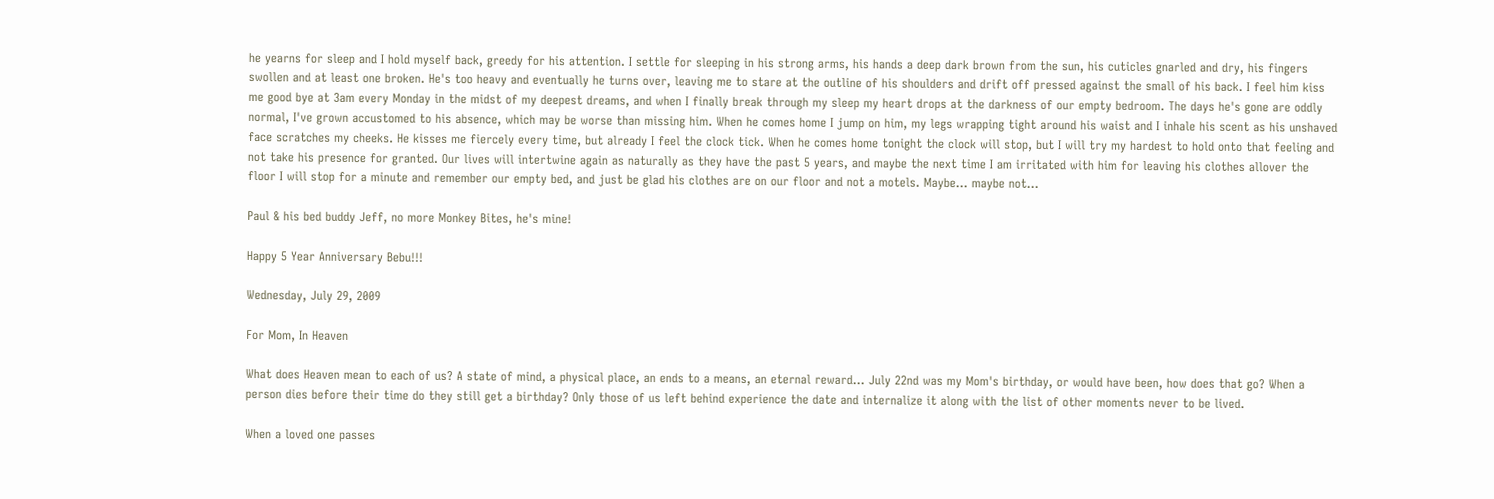he yearns for sleep and I hold myself back, greedy for his attention. I settle for sleeping in his strong arms, his hands a deep dark brown from the sun, his cuticles gnarled and dry, his fingers swollen and at least one broken. He's too heavy and eventually he turns over, leaving me to stare at the outline of his shoulders and drift off pressed against the small of his back. I feel him kiss me good bye at 3am every Monday in the midst of my deepest dreams, and when I finally break through my sleep my heart drops at the darkness of our empty bedroom. The days he's gone are oddly normal, I've grown accustomed to his absence, which may be worse than missing him. When he comes home I jump on him, my legs wrapping tight around his waist and I inhale his scent as his unshaved face scratches my cheeks. He kisses me fiercely every time, but already I feel the clock tick. When he comes home tonight the clock will stop, but I will try my hardest to hold onto that feeling and not take his presence for granted. Our lives will intertwine again as naturally as they have the past 5 years, and maybe the next time I am irritated with him for leaving his clothes allover the floor I will stop for a minute and remember our empty bed, and just be glad his clothes are on our floor and not a motels. Maybe... maybe not...

Paul & his bed buddy Jeff, no more Monkey Bites, he's mine!

Happy 5 Year Anniversary Bebu!!!

Wednesday, July 29, 2009

For Mom, In Heaven

What does Heaven mean to each of us? A state of mind, a physical place, an ends to a means, an eternal reward... July 22nd was my Mom's birthday, or would have been, how does that go? When a person dies before their time do they still get a birthday? Only those of us left behind experience the date and internalize it along with the list of other moments never to be lived.

When a loved one passes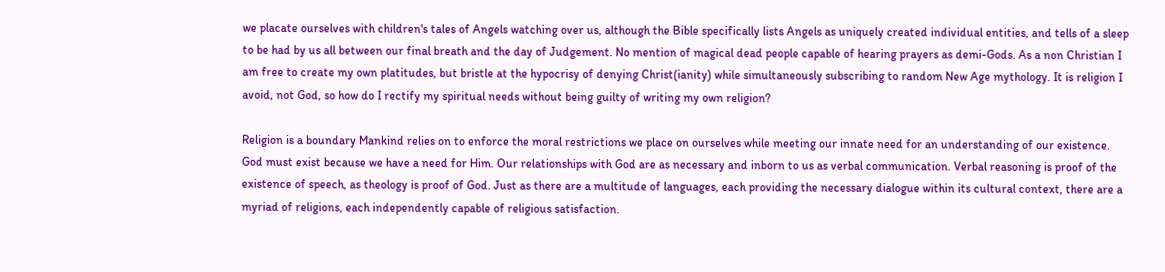we placate ourselves with children's tales of Angels watching over us, although the Bible specifically lists Angels as uniquely created individual entities, and tells of a sleep to be had by us all between our final breath and the day of Judgement. No mention of magical dead people capable of hearing prayers as demi-Gods. As a non Christian I am free to create my own platitudes, but bristle at the hypocrisy of denying Christ(ianity) while simultaneously subscribing to random New Age mythology. It is religion I avoid, not God, so how do I rectify my spiritual needs without being guilty of writing my own religion?

Religion is a boundary Mankind relies on to enforce the moral restrictions we place on ourselves while meeting our innate need for an understanding of our existence. God must exist because we have a need for Him. Our relationships with God are as necessary and inborn to us as verbal communication. Verbal reasoning is proof of the existence of speech, as theology is proof of God. Just as there are a multitude of languages, each providing the necessary dialogue within its cultural context, there are a myriad of religions, each independently capable of religious satisfaction.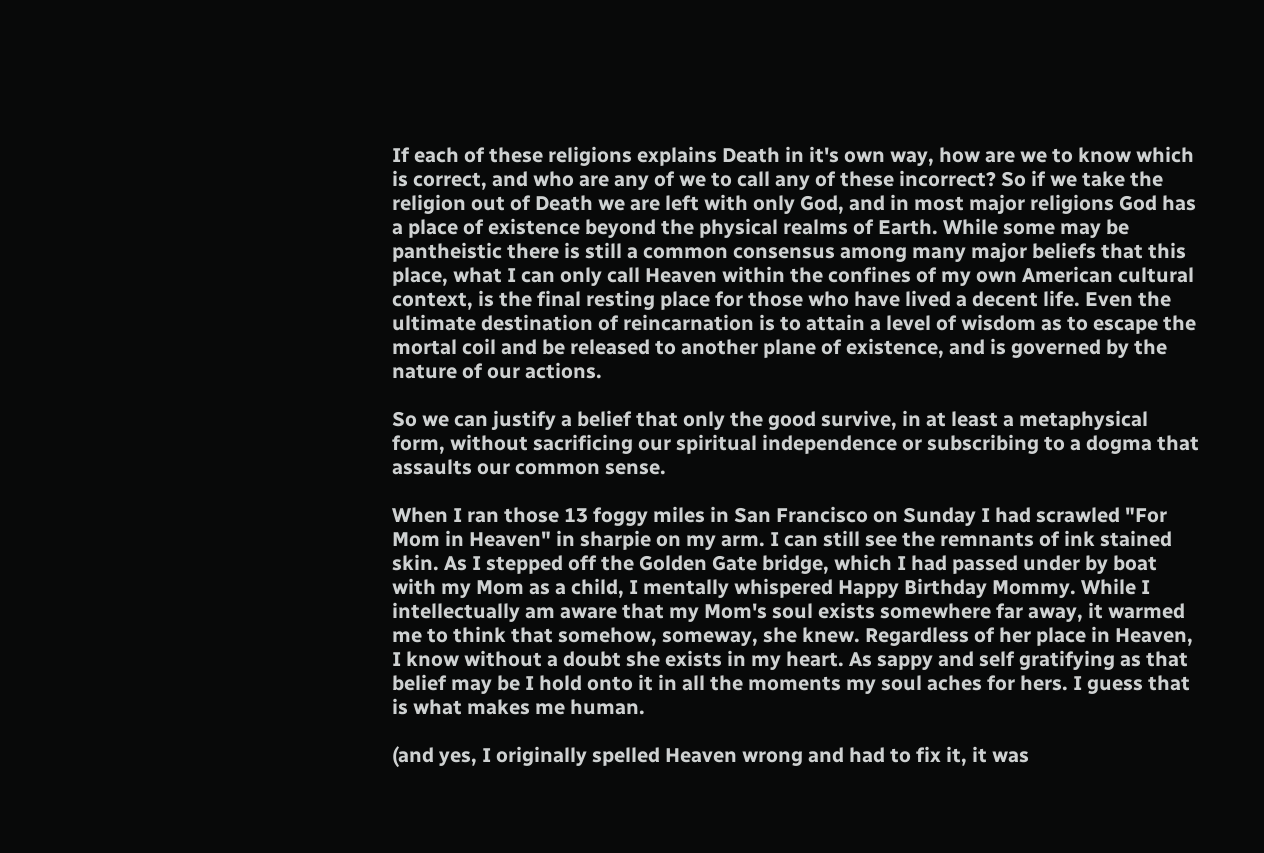If each of these religions explains Death in it's own way, how are we to know which is correct, and who are any of we to call any of these incorrect? So if we take the religion out of Death we are left with only God, and in most major religions God has a place of existence beyond the physical realms of Earth. While some may be pantheistic there is still a common consensus among many major beliefs that this place, what I can only call Heaven within the confines of my own American cultural context, is the final resting place for those who have lived a decent life. Even the ultimate destination of reincarnation is to attain a level of wisdom as to escape the mortal coil and be released to another plane of existence, and is governed by the nature of our actions.

So we can justify a belief that only the good survive, in at least a metaphysical form, without sacrificing our spiritual independence or subscribing to a dogma that assaults our common sense.

When I ran those 13 foggy miles in San Francisco on Sunday I had scrawled "For Mom in Heaven" in sharpie on my arm. I can still see the remnants of ink stained skin. As I stepped off the Golden Gate bridge, which I had passed under by boat with my Mom as a child, I mentally whispered Happy Birthday Mommy. While I intellectually am aware that my Mom's soul exists somewhere far away, it warmed me to think that somehow, someway, she knew. Regardless of her place in Heaven, I know without a doubt she exists in my heart. As sappy and self gratifying as that belief may be I hold onto it in all the moments my soul aches for hers. I guess that is what makes me human.

(and yes, I originally spelled Heaven wrong and had to fix it, it was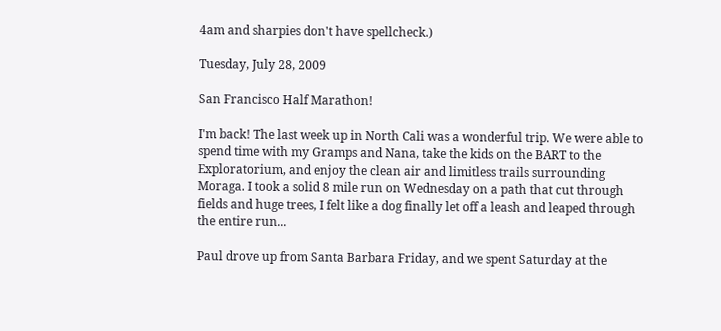4am and sharpies don't have spellcheck.)

Tuesday, July 28, 2009

San Francisco Half Marathon!

I'm back! The last week up in North Cali was a wonderful trip. We were able to spend time with my Gramps and Nana, take the kids on the BART to the Exploratorium, and enjoy the clean air and limitless trails surrounding Moraga. I took a solid 8 mile run on Wednesday on a path that cut through fields and huge trees, I felt like a dog finally let off a leash and leaped through the entire run...

Paul drove up from Santa Barbara Friday, and we spent Saturday at the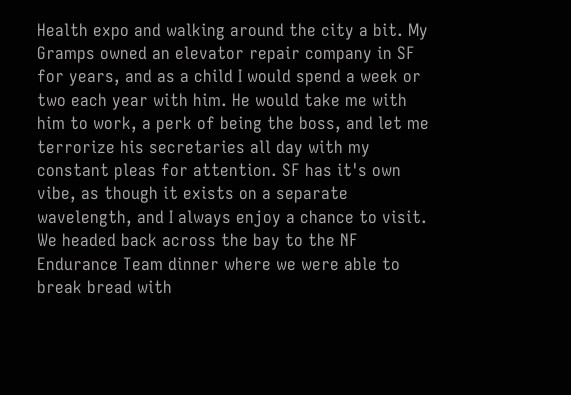Health expo and walking around the city a bit. My Gramps owned an elevator repair company in SF for years, and as a child I would spend a week or two each year with him. He would take me with him to work, a perk of being the boss, and let me terrorize his secretaries all day with my constant pleas for attention. SF has it's own vibe, as though it exists on a separate wavelength, and I always enjoy a chance to visit. We headed back across the bay to the NF Endurance Team dinner where we were able to break bread with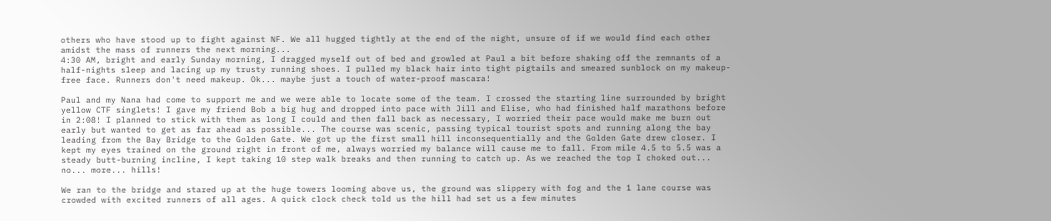others who have stood up to fight against NF. We all hugged tightly at the end of the night, unsure of if we would find each other amidst the mass of runners the next morning...
4:30 AM, bright and early Sunday morning, I dragged myself out of bed and growled at Paul a bit before shaking off the remnants of a half-nights sleep and lacing up my trusty running shoes. I pulled my black hair into tight pigtails and smeared sunblock on my makeup-free face. Runners don't need makeup. Ok... maybe just a touch of water-proof mascara!

Paul and my Nana had come to support me and we were able to locate some of the team. I crossed the starting line surrounded by bright yellow CTF singlets! I gave my friend Bob a big hug and dropped into pace with Jill and Elise, who had finished half marathons before in 2:08! I planned to stick with them as long I could and then fall back as necessary, I worried their pace would make me burn out early but wanted to get as far ahead as possible... The course was scenic, passing typical tourist spots and running along the bay leading from the Bay Bridge to the Golden Gate. We got up the first small hill inconsequentially and the Golden Gate drew closer. I kept my eyes trained on the ground right in front of me, always worried my balance will cause me to fall. From mile 4.5 to 5.5 was a steady butt-burning incline, I kept taking 10 step walk breaks and then running to catch up. As we reached the top I choked out... no... more... hills!

We ran to the bridge and stared up at the huge towers looming above us, the ground was slippery with fog and the 1 lane course was crowded with excited runners of all ages. A quick clock check told us the hill had set us a few minutes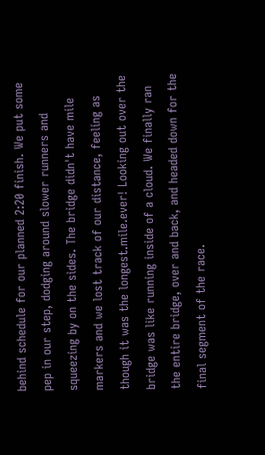behind schedule for our planned 2:20 finish. We put some pep in our step, dodging around slower runners and squeezing by on the sides. The bridge didn't have mile markers and we lost track of our distance, feeling as though it was the longest.mile.ever! Looking out over the bridge was like running inside of a cloud. We finally ran the entire bridge, over and back, and headed down for the final segment of the race.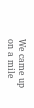We came up on a mile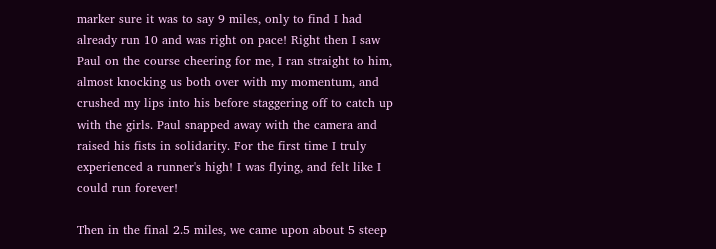marker sure it was to say 9 miles, only to find I had already run 10 and was right on pace! Right then I saw Paul on the course cheering for me, I ran straight to him, almost knocking us both over with my momentum, and crushed my lips into his before staggering off to catch up with the girls. Paul snapped away with the camera and raised his fists in solidarity. For the first time I truly experienced a runner's high! I was flying, and felt like I could run forever!

Then in the final 2.5 miles, we came upon about 5 steep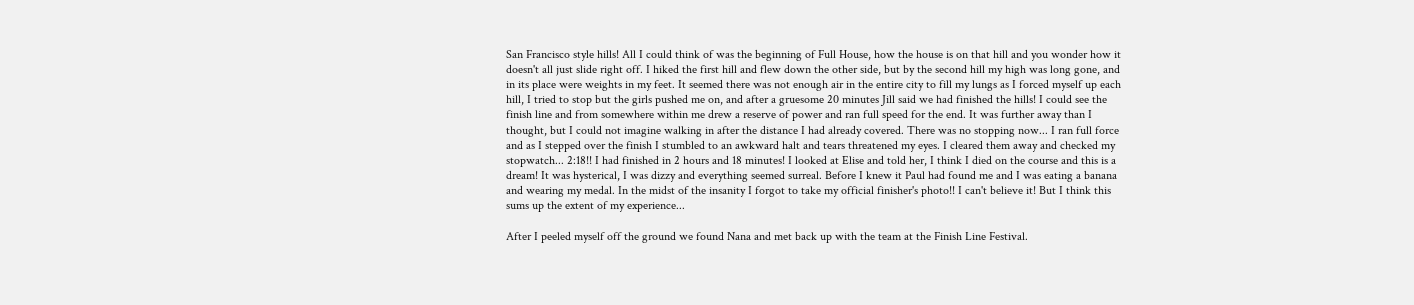San Francisco style hills! All I could think of was the beginning of Full House, how the house is on that hill and you wonder how it doesn't all just slide right off. I hiked the first hill and flew down the other side, but by the second hill my high was long gone, and in its place were weights in my feet. It seemed there was not enough air in the entire city to fill my lungs as I forced myself up each hill, I tried to stop but the girls pushed me on, and after a gruesome 20 minutes Jill said we had finished the hills! I could see the finish line and from somewhere within me drew a reserve of power and ran full speed for the end. It was further away than I thought, but I could not imagine walking in after the distance I had already covered. There was no stopping now... I ran full force and as I stepped over the finish I stumbled to an awkward halt and tears threatened my eyes. I cleared them away and checked my stopwatch... 2:18!! I had finished in 2 hours and 18 minutes! I looked at Elise and told her, I think I died on the course and this is a dream! It was hysterical, I was dizzy and everything seemed surreal. Before I knew it Paul had found me and I was eating a banana and wearing my medal. In the midst of the insanity I forgot to take my official finisher's photo!! I can't believe it! But I think this sums up the extent of my experience...

After I peeled myself off the ground we found Nana and met back up with the team at the Finish Line Festival.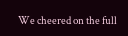We cheered on the full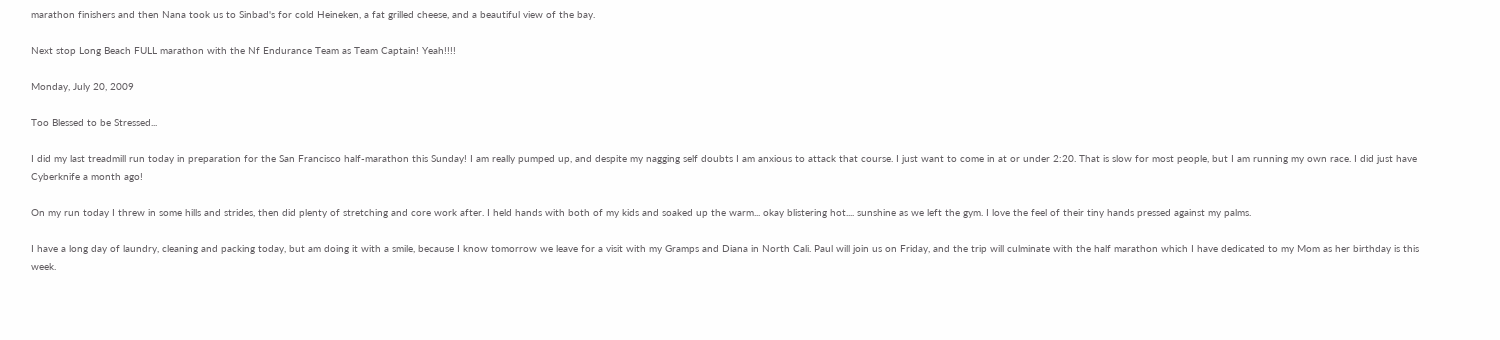marathon finishers and then Nana took us to Sinbad's for cold Heineken, a fat grilled cheese, and a beautiful view of the bay.

Next stop Long Beach FULL marathon with the Nf Endurance Team as Team Captain! Yeah!!!!

Monday, July 20, 2009

Too Blessed to be Stressed...

I did my last treadmill run today in preparation for the San Francisco half-marathon this Sunday! I am really pumped up, and despite my nagging self doubts I am anxious to attack that course. I just want to come in at or under 2:20. That is slow for most people, but I am running my own race. I did just have Cyberknife a month ago!

On my run today I threw in some hills and strides, then did plenty of stretching and core work after. I held hands with both of my kids and soaked up the warm... okay blistering hot.... sunshine as we left the gym. I love the feel of their tiny hands pressed against my palms.

I have a long day of laundry, cleaning and packing today, but am doing it with a smile, because I know tomorrow we leave for a visit with my Gramps and Diana in North Cali. Paul will join us on Friday, and the trip will culminate with the half marathon which I have dedicated to my Mom as her birthday is this week.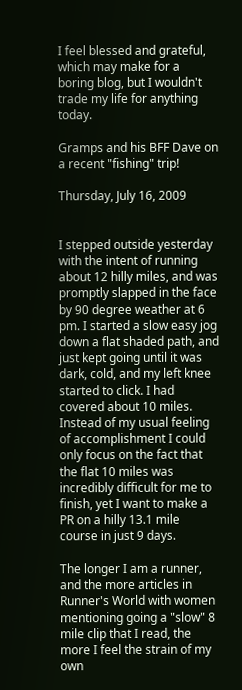I feel blessed and grateful, which may make for a boring blog, but I wouldn't trade my life for anything today.

Gramps and his BFF Dave on a recent "fishing" trip!

Thursday, July 16, 2009


I stepped outside yesterday with the intent of running about 12 hilly miles, and was promptly slapped in the face by 90 degree weather at 6 pm. I started a slow easy jog down a flat shaded path, and just kept going until it was dark, cold, and my left knee started to click. I had covered about 10 miles. Instead of my usual feeling of accomplishment I could only focus on the fact that the flat 10 miles was incredibly difficult for me to finish, yet I want to make a PR on a hilly 13.1 mile course in just 9 days.

The longer I am a runner, and the more articles in Runner's World with women mentioning going a "slow" 8 mile clip that I read, the more I feel the strain of my own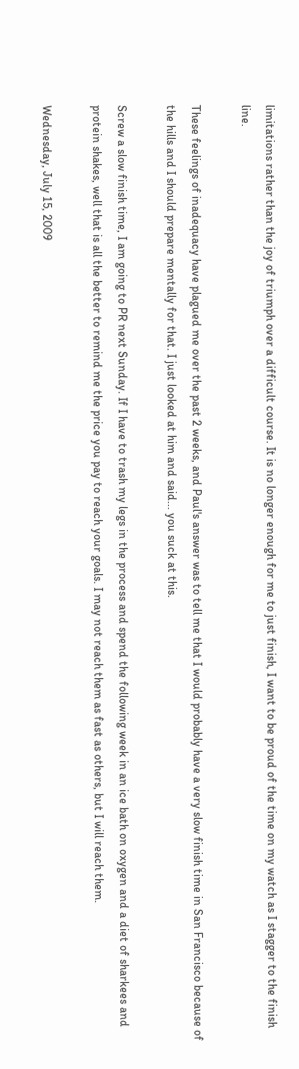limitations rather than the joy of triumph over a difficult course. It is no longer enough for me to just finish, I want to be proud of the time on my watch as I stagger to the finish line.

These feelings of inadequacy have plagued me over the past 2 weeks, and Paul's answer was to tell me that I would probably have a very slow finish time in San Francisco because of the hills and I should prepare mentally for that. I just looked at him and said... you suck at this.

Screw a slow finish time, I am going to PR next Sunday. If I have to trash my legs in the process and spend the following week in an ice bath on oxygen and a diet of sharkees and protein shakes, well that is all the better to remind me the price you pay to reach your goals. I may not reach them as fast as others, but I will reach them.

Wednesday, July 15, 2009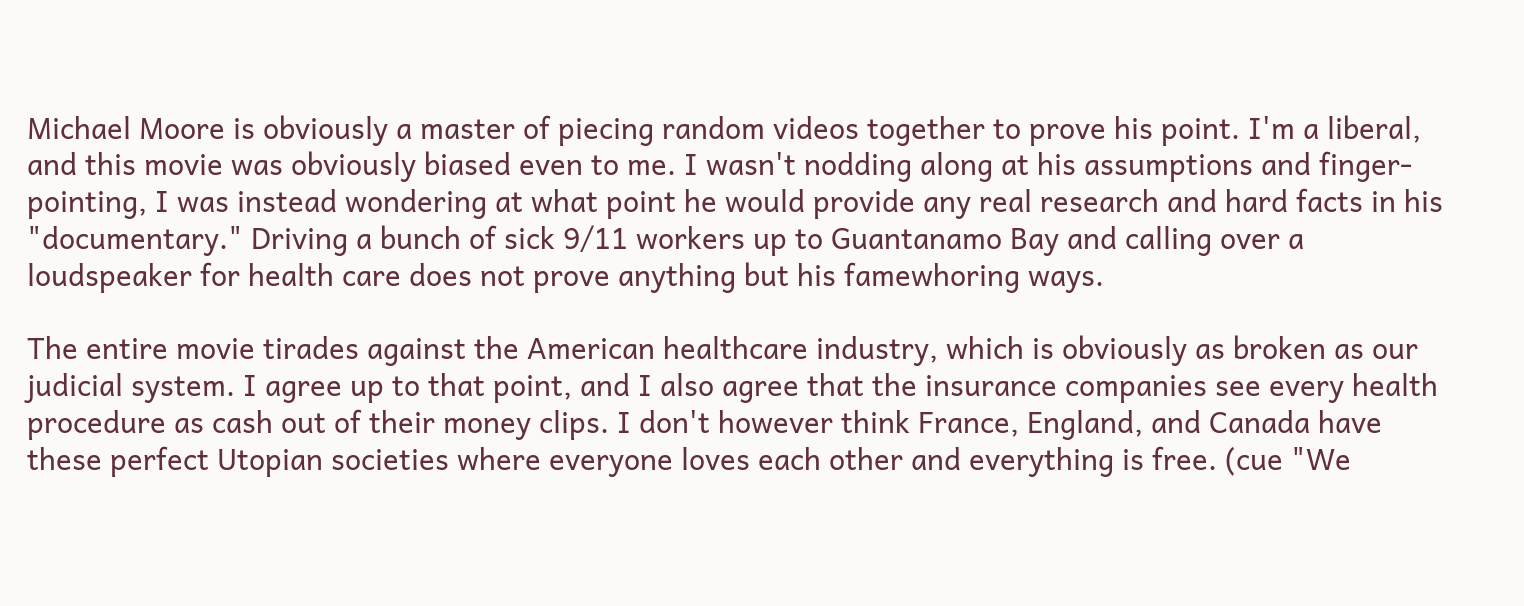Michael Moore is obviously a master of piecing random videos together to prove his point. I'm a liberal, and this movie was obviously biased even to me. I wasn't nodding along at his assumptions and finger-pointing, I was instead wondering at what point he would provide any real research and hard facts in his "documentary." Driving a bunch of sick 9/11 workers up to Guantanamo Bay and calling over a loudspeaker for health care does not prove anything but his famewhoring ways.

The entire movie tirades against the American healthcare industry, which is obviously as broken as our judicial system. I agree up to that point, and I also agree that the insurance companies see every health procedure as cash out of their money clips. I don't however think France, England, and Canada have these perfect Utopian societies where everyone loves each other and everything is free. (cue "We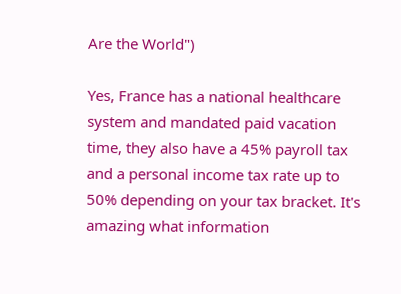Are the World")

Yes, France has a national healthcare system and mandated paid vacation time, they also have a 45% payroll tax and a personal income tax rate up to 50% depending on your tax bracket. It's amazing what information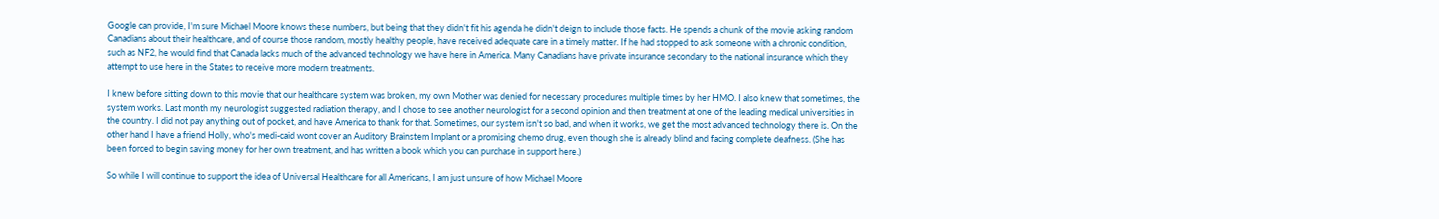Google can provide, I'm sure Michael Moore knows these numbers, but being that they didn't fit his agenda he didn't deign to include those facts. He spends a chunk of the movie asking random Canadians about their healthcare, and of course those random, mostly healthy people, have received adequate care in a timely matter. If he had stopped to ask someone with a chronic condition, such as NF2, he would find that Canada lacks much of the advanced technology we have here in America. Many Canadians have private insurance secondary to the national insurance which they attempt to use here in the States to receive more modern treatments.

I knew before sitting down to this movie that our healthcare system was broken, my own Mother was denied for necessary procedures multiple times by her HMO. I also knew that sometimes, the system works. Last month my neurologist suggested radiation therapy, and I chose to see another neurologist for a second opinion and then treatment at one of the leading medical universities in the country. I did not pay anything out of pocket, and have America to thank for that. Sometimes, our system isn't so bad, and when it works, we get the most advanced technology there is. On the other hand I have a friend Holly, who's medi-caid wont cover an Auditory Brainstem Implant or a promising chemo drug, even though she is already blind and facing complete deafness. (She has been forced to begin saving money for her own treatment, and has written a book which you can purchase in support here.)

So while I will continue to support the idea of Universal Healthcare for all Americans, I am just unsure of how Michael Moore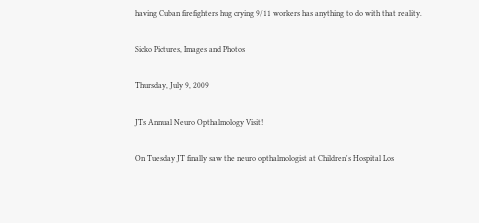having Cuban firefighters hug crying 9/11 workers has anything to do with that reality.

Sicko Pictures, Images and Photos

Thursday, July 9, 2009

JTs Annual Neuro Opthalmology Visit!

On Tuesday JT finally saw the neuro opthalmologist at Children's Hospital Los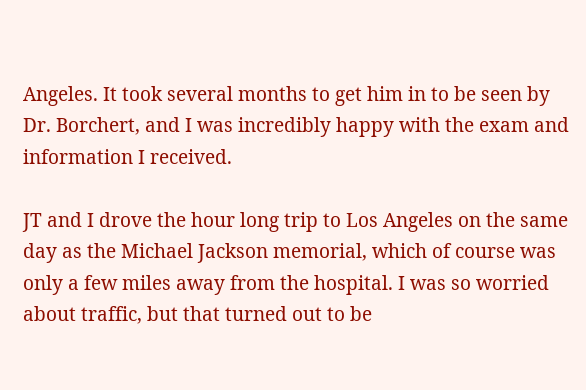Angeles. It took several months to get him in to be seen by Dr. Borchert, and I was incredibly happy with the exam and information I received.

JT and I drove the hour long trip to Los Angeles on the same day as the Michael Jackson memorial, which of course was only a few miles away from the hospital. I was so worried about traffic, but that turned out to be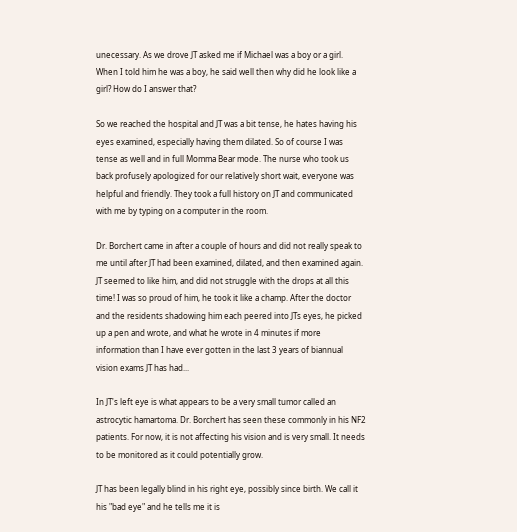unecessary. As we drove JT asked me if Michael was a boy or a girl. When I told him he was a boy, he said well then why did he look like a girl? How do I answer that?

So we reached the hospital and JT was a bit tense, he hates having his eyes examined, especially having them dilated. So of course I was tense as well and in full Momma Bear mode. The nurse who took us back profusely apologized for our relatively short wait, everyone was helpful and friendly. They took a full history on JT and communicated with me by typing on a computer in the room.

Dr. Borchert came in after a couple of hours and did not really speak to me until after JT had been examined, dilated, and then examined again. JT seemed to like him, and did not struggle with the drops at all this time! I was so proud of him, he took it like a champ. After the doctor and the residents shadowing him each peered into JTs eyes, he picked up a pen and wrote, and what he wrote in 4 minutes if more information than I have ever gotten in the last 3 years of biannual vision exams JT has had...

In JT's left eye is what appears to be a very small tumor called an astrocytic hamartoma. Dr. Borchert has seen these commonly in his NF2 patients. For now, it is not affecting his vision and is very small. It needs to be monitored as it could potentially grow.

JT has been legally blind in his right eye, possibly since birth. We call it his "bad eye" and he tells me it is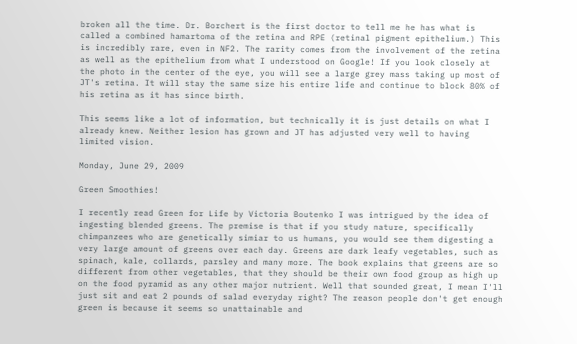broken all the time. Dr. Borchert is the first doctor to tell me he has what is called a combined hamartoma of the retina and RPE (retinal pigment epithelium.) This is incredibly rare, even in NF2. The rarity comes from the involvement of the retina as well as the epithelium from what I understood on Google! If you look closely at the photo in the center of the eye, you will see a large grey mass taking up most of JT's retina. It will stay the same size his entire life and continue to block 80% of his retina as it has since birth.

This seems like a lot of information, but technically it is just details on what I already knew. Neither lesion has grown and JT has adjusted very well to having limited vision.

Monday, June 29, 2009

Green Smoothies!

I recently read Green for Life by Victoria Boutenko I was intrigued by the idea of ingesting blended greens. The premise is that if you study nature, specifically chimpanzees who are genetically simiar to us humans, you would see them digesting a very large amount of greens over each day. Greens are dark leafy vegetables, such as spinach, kale, collards, parsley and many more. The book explains that greens are so different from other vegetables, that they should be their own food group as high up on the food pyramid as any other major nutrient. Well that sounded great, I mean I'll just sit and eat 2 pounds of salad everyday right? The reason people don't get enough green is because it seems so unattainable and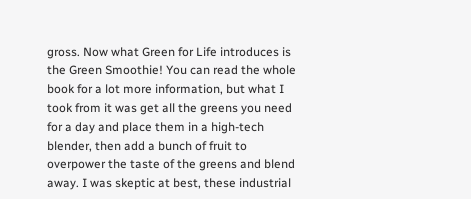gross. Now what Green for Life introduces is the Green Smoothie! You can read the whole book for a lot more information, but what I took from it was get all the greens you need for a day and place them in a high-tech blender, then add a bunch of fruit to overpower the taste of the greens and blend away. I was skeptic at best, these industrial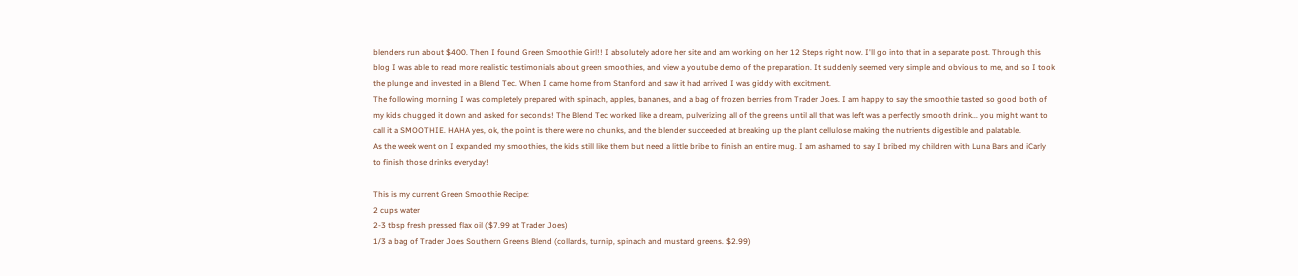blenders run about $400. Then I found Green Smoothie Girl!! I absolutely adore her site and am working on her 12 Steps right now. I'll go into that in a separate post. Through this blog I was able to read more realistic testimonials about green smoothies, and view a youtube demo of the preparation. It suddenly seemed very simple and obvious to me, and so I took the plunge and invested in a Blend Tec. When I came home from Stanford and saw it had arrived I was giddy with excitment.
The following morning I was completely prepared with spinach, apples, bananes, and a bag of frozen berries from Trader Joes. I am happy to say the smoothie tasted so good both of my kids chugged it down and asked for seconds! The Blend Tec worked like a dream, pulverizing all of the greens until all that was left was a perfectly smooth drink... you might want to call it a SMOOTHIE. HAHA yes, ok, the point is there were no chunks, and the blender succeeded at breaking up the plant cellulose making the nutrients digestible and palatable.
As the week went on I expanded my smoothies, the kids still like them but need a little bribe to finish an entire mug. I am ashamed to say I bribed my children with Luna Bars and iCarly to finish those drinks everyday!

This is my current Green Smoothie Recipe:
2 cups water
2-3 tbsp fresh pressed flax oil ($7.99 at Trader Joes)
1/3 a bag of Trader Joes Southern Greens Blend (collards, turnip, spinach and mustard greens. $2.99)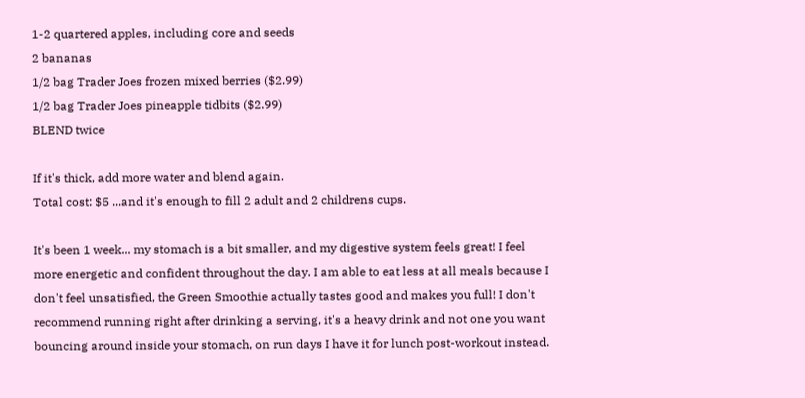1-2 quartered apples, including core and seeds
2 bananas
1/2 bag Trader Joes frozen mixed berries ($2.99)
1/2 bag Trader Joes pineapple tidbits ($2.99)
BLEND twice

If it's thick, add more water and blend again.
Total cost: $5 ...and it's enough to fill 2 adult and 2 childrens cups.

It's been 1 week... my stomach is a bit smaller, and my digestive system feels great! I feel more energetic and confident throughout the day. I am able to eat less at all meals because I don't feel unsatisfied, the Green Smoothie actually tastes good and makes you full! I don't recommend running right after drinking a serving, it's a heavy drink and not one you want bouncing around inside your stomach, on run days I have it for lunch post-workout instead.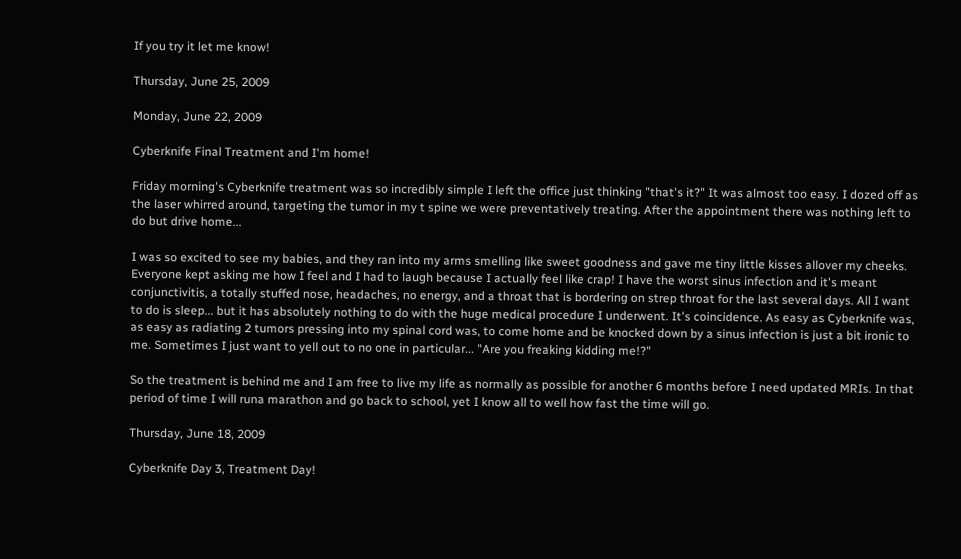If you try it let me know!

Thursday, June 25, 2009

Monday, June 22, 2009

Cyberknife Final Treatment and I'm home!

Friday morning's Cyberknife treatment was so incredibly simple I left the office just thinking "that's it?" It was almost too easy. I dozed off as the laser whirred around, targeting the tumor in my t spine we were preventatively treating. After the appointment there was nothing left to do but drive home...

I was so excited to see my babies, and they ran into my arms smelling like sweet goodness and gave me tiny little kisses allover my cheeks. Everyone kept asking me how I feel and I had to laugh because I actually feel like crap! I have the worst sinus infection and it's meant conjunctivitis, a totally stuffed nose, headaches, no energy, and a throat that is bordering on strep throat for the last several days. All I want to do is sleep... but it has absolutely nothing to do with the huge medical procedure I underwent. It's coincidence. As easy as Cyberknife was, as easy as radiating 2 tumors pressing into my spinal cord was, to come home and be knocked down by a sinus infection is just a bit ironic to me. Sometimes I just want to yell out to no one in particular... "Are you freaking kidding me!?"

So the treatment is behind me and I am free to live my life as normally as possible for another 6 months before I need updated MRIs. In that period of time I will runa marathon and go back to school, yet I know all to well how fast the time will go.

Thursday, June 18, 2009

Cyberknife Day 3, Treatment Day!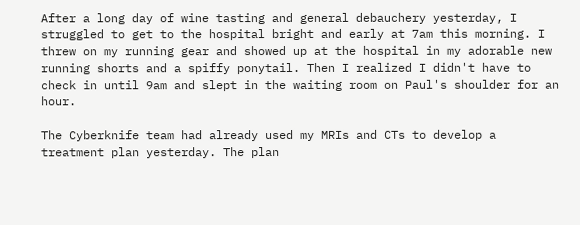After a long day of wine tasting and general debauchery yesterday, I struggled to get to the hospital bright and early at 7am this morning. I threw on my running gear and showed up at the hospital in my adorable new running shorts and a spiffy ponytail. Then I realized I didn't have to check in until 9am and slept in the waiting room on Paul's shoulder for an hour.

The Cyberknife team had already used my MRIs and CTs to develop a treatment plan yesterday. The plan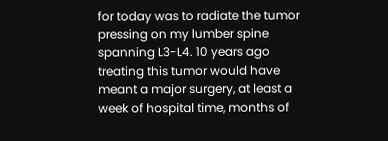for today was to radiate the tumor pressing on my lumber spine spanning L3-L4. 10 years ago treating this tumor would have meant a major surgery, at least a week of hospital time, months of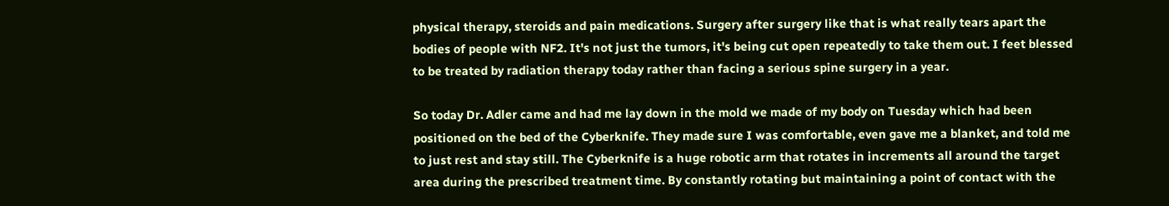physical therapy, steroids and pain medications. Surgery after surgery like that is what really tears apart the bodies of people with NF2. It's not just the tumors, it's being cut open repeatedly to take them out. I feet blessed to be treated by radiation therapy today rather than facing a serious spine surgery in a year.

So today Dr. Adler came and had me lay down in the mold we made of my body on Tuesday which had been positioned on the bed of the Cyberknife. They made sure I was comfortable, even gave me a blanket, and told me to just rest and stay still. The Cyberknife is a huge robotic arm that rotates in increments all around the target area during the prescribed treatment time. By constantly rotating but maintaining a point of contact with the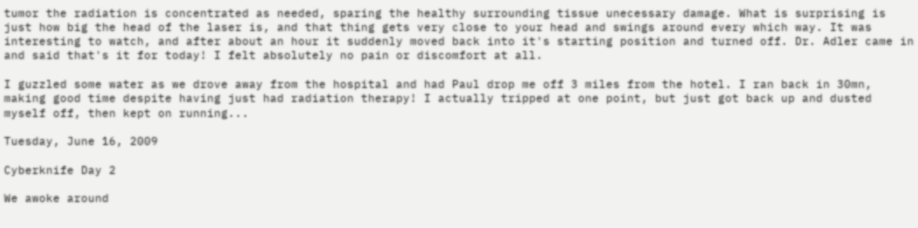tumor the radiation is concentrated as needed, sparing the healthy surrounding tissue unecessary damage. What is surprising is just how big the head of the laser is, and that thing gets very close to your head and swings around every which way. It was interesting to watch, and after about an hour it suddenly moved back into it's starting position and turned off. Dr. Adler came in and said that's it for today! I felt absolutely no pain or discomfort at all.

I guzzled some water as we drove away from the hospital and had Paul drop me off 3 miles from the hotel. I ran back in 30mn, making good time despite having just had radiation therapy! I actually tripped at one point, but just got back up and dusted myself off, then kept on running...

Tuesday, June 16, 2009

Cyberknife Day 2

We awoke around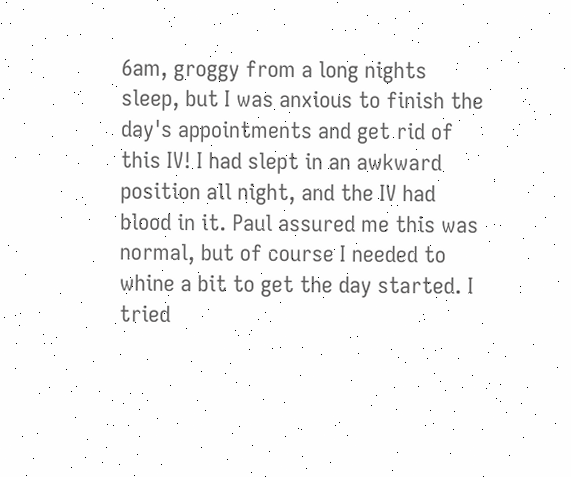6am, groggy from a long nights sleep, but I was anxious to finish the day's appointments and get rid of this IV! I had slept in an awkward position all night, and the IV had blood in it. Paul assured me this was normal, but of course I needed to whine a bit to get the day started. I tried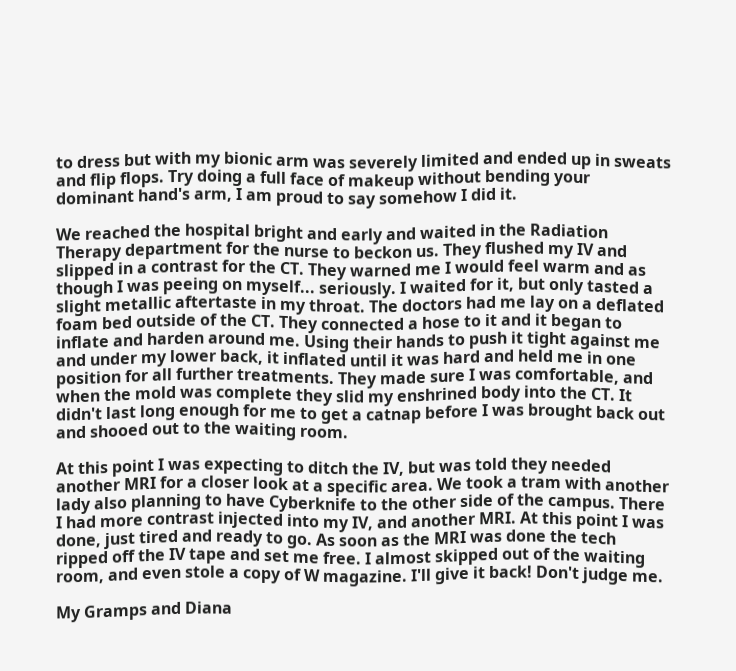to dress but with my bionic arm was severely limited and ended up in sweats and flip flops. Try doing a full face of makeup without bending your dominant hand's arm, I am proud to say somehow I did it.

We reached the hospital bright and early and waited in the Radiation Therapy department for the nurse to beckon us. They flushed my IV and slipped in a contrast for the CT. They warned me I would feel warm and as though I was peeing on myself... seriously. I waited for it, but only tasted a slight metallic aftertaste in my throat. The doctors had me lay on a deflated foam bed outside of the CT. They connected a hose to it and it began to inflate and harden around me. Using their hands to push it tight against me and under my lower back, it inflated until it was hard and held me in one position for all further treatments. They made sure I was comfortable, and when the mold was complete they slid my enshrined body into the CT. It didn't last long enough for me to get a catnap before I was brought back out and shooed out to the waiting room.

At this point I was expecting to ditch the IV, but was told they needed another MRI for a closer look at a specific area. We took a tram with another lady also planning to have Cyberknife to the other side of the campus. There I had more contrast injected into my IV, and another MRI. At this point I was done, just tired and ready to go. As soon as the MRI was done the tech ripped off the IV tape and set me free. I almost skipped out of the waiting room, and even stole a copy of W magazine. I'll give it back! Don't judge me.

My Gramps and Diana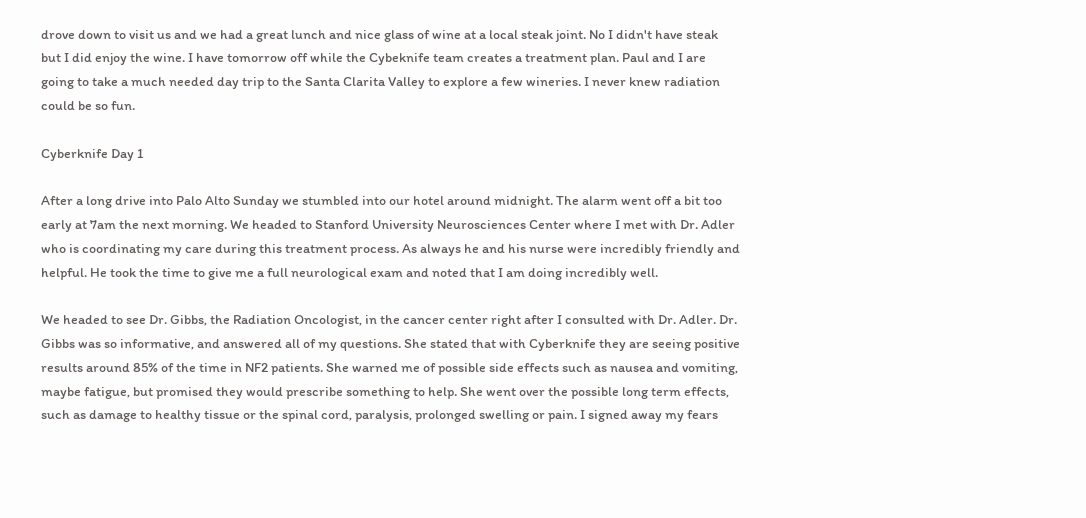drove down to visit us and we had a great lunch and nice glass of wine at a local steak joint. No I didn't have steak but I did enjoy the wine. I have tomorrow off while the Cybeknife team creates a treatment plan. Paul and I are going to take a much needed day trip to the Santa Clarita Valley to explore a few wineries. I never knew radiation could be so fun.

Cyberknife Day 1

After a long drive into Palo Alto Sunday we stumbled into our hotel around midnight. The alarm went off a bit too early at 7am the next morning. We headed to Stanford University Neurosciences Center where I met with Dr. Adler who is coordinating my care during this treatment process. As always he and his nurse were incredibly friendly and helpful. He took the time to give me a full neurological exam and noted that I am doing incredibly well.

We headed to see Dr. Gibbs, the Radiation Oncologist, in the cancer center right after I consulted with Dr. Adler. Dr. Gibbs was so informative, and answered all of my questions. She stated that with Cyberknife they are seeing positive results around 85% of the time in NF2 patients. She warned me of possible side effects such as nausea and vomiting, maybe fatigue, but promised they would prescribe something to help. She went over the possible long term effects, such as damage to healthy tissue or the spinal cord, paralysis, prolonged swelling or pain. I signed away my fears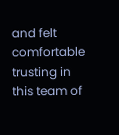and felt comfortable trusting in this team of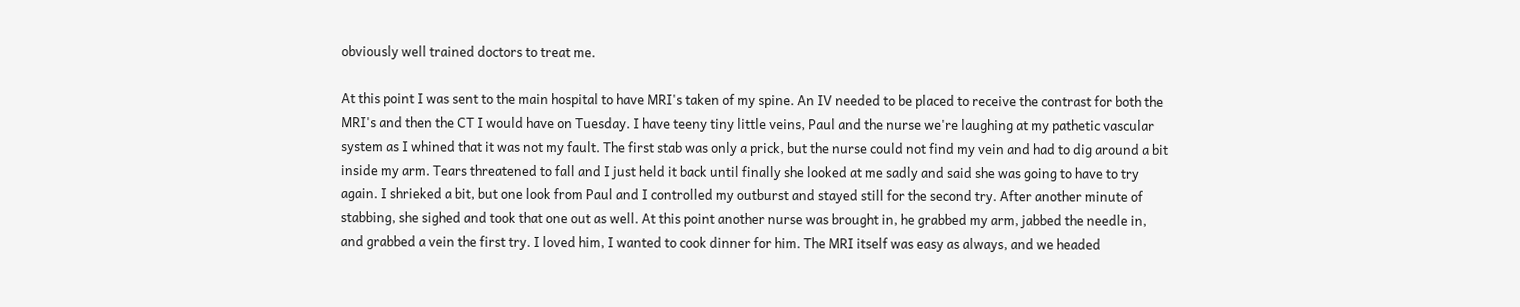obviously well trained doctors to treat me.

At this point I was sent to the main hospital to have MRI's taken of my spine. An IV needed to be placed to receive the contrast for both the MRI's and then the CT I would have on Tuesday. I have teeny tiny little veins, Paul and the nurse we're laughing at my pathetic vascular system as I whined that it was not my fault. The first stab was only a prick, but the nurse could not find my vein and had to dig around a bit inside my arm. Tears threatened to fall and I just held it back until finally she looked at me sadly and said she was going to have to try again. I shrieked a bit, but one look from Paul and I controlled my outburst and stayed still for the second try. After another minute of stabbing, she sighed and took that one out as well. At this point another nurse was brought in, he grabbed my arm, jabbed the needle in, and grabbed a vein the first try. I loved him, I wanted to cook dinner for him. The MRI itself was easy as always, and we headed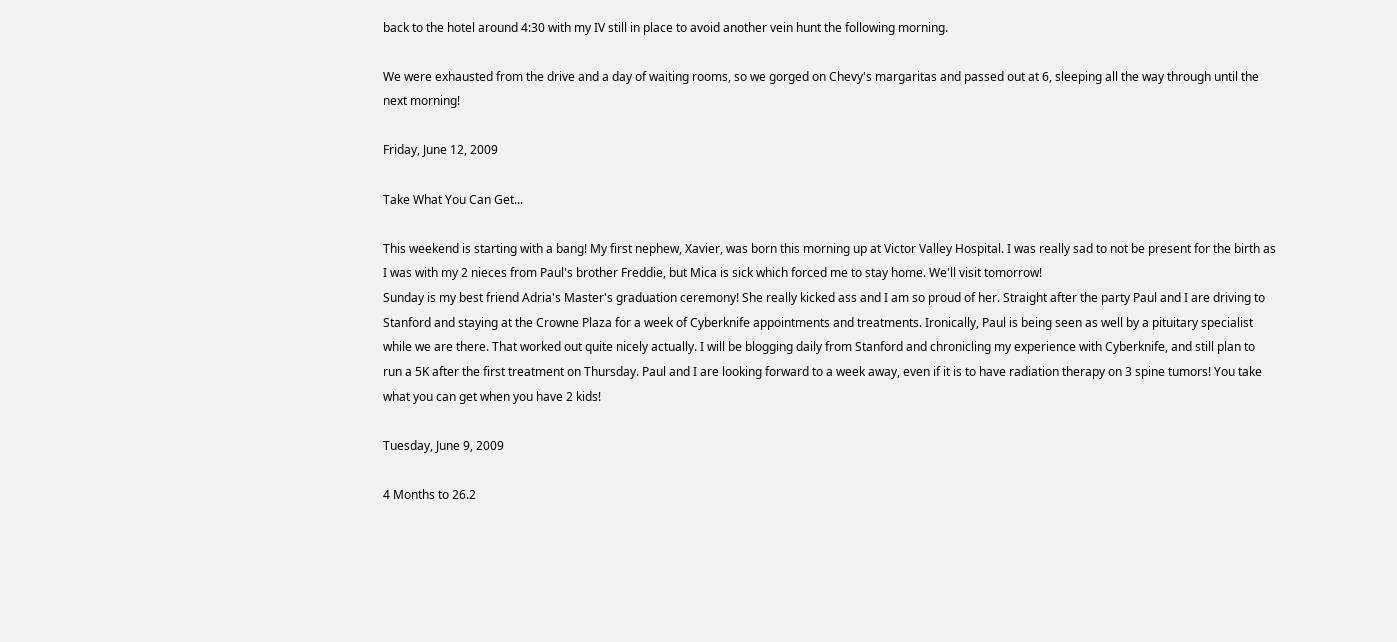back to the hotel around 4:30 with my IV still in place to avoid another vein hunt the following morning.

We were exhausted from the drive and a day of waiting rooms, so we gorged on Chevy's margaritas and passed out at 6, sleeping all the way through until the next morning!

Friday, June 12, 2009

Take What You Can Get...

This weekend is starting with a bang! My first nephew, Xavier, was born this morning up at Victor Valley Hospital. I was really sad to not be present for the birth as I was with my 2 nieces from Paul's brother Freddie, but Mica is sick which forced me to stay home. We'll visit tomorrow!
Sunday is my best friend Adria's Master's graduation ceremony! She really kicked ass and I am so proud of her. Straight after the party Paul and I are driving to Stanford and staying at the Crowne Plaza for a week of Cyberknife appointments and treatments. Ironically, Paul is being seen as well by a pituitary specialist while we are there. That worked out quite nicely actually. I will be blogging daily from Stanford and chronicling my experience with Cyberknife, and still plan to run a 5K after the first treatment on Thursday. Paul and I are looking forward to a week away, even if it is to have radiation therapy on 3 spine tumors! You take what you can get when you have 2 kids!

Tuesday, June 9, 2009

4 Months to 26.2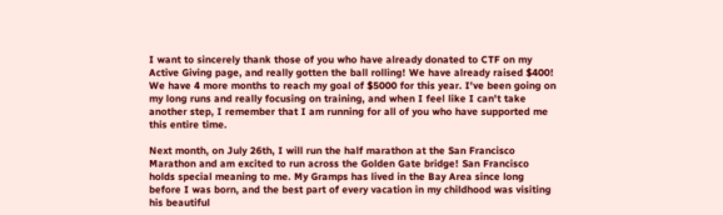I want to sincerely thank those of you who have already donated to CTF on my Active Giving page, and really gotten the ball rolling! We have already raised $400! We have 4 more months to reach my goal of $5000 for this year. I've been going on my long runs and really focusing on training, and when I feel like I can't take another step, I remember that I am running for all of you who have supported me this entire time.

Next month, on July 26th, I will run the half marathon at the San Francisco Marathon and am excited to run across the Golden Gate bridge! San Francisco holds special meaning to me. My Gramps has lived in the Bay Area since long before I was born, and the best part of every vacation in my childhood was visiting his beautiful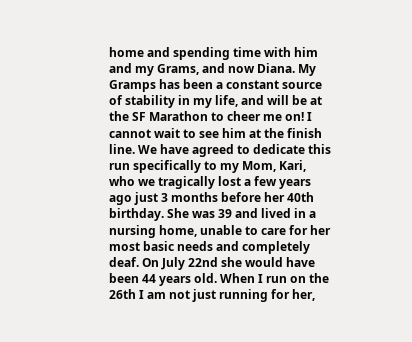home and spending time with him and my Grams, and now Diana. My Gramps has been a constant source of stability in my life, and will be at the SF Marathon to cheer me on! I cannot wait to see him at the finish line. We have agreed to dedicate this run specifically to my Mom, Kari, who we tragically lost a few years ago just 3 months before her 40th birthday. She was 39 and lived in a nursing home, unable to care for her most basic needs and completely deaf. On July 22nd she would have been 44 years old. When I run on the 26th I am not just running for her,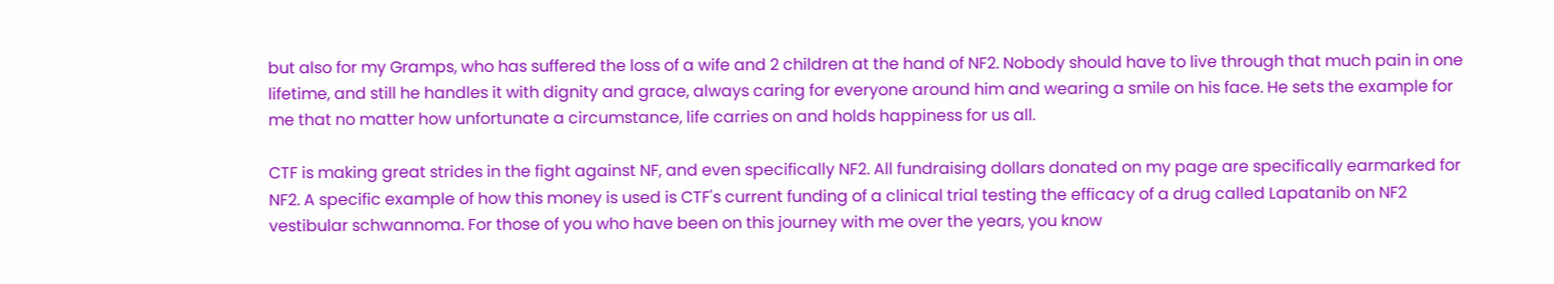but also for my Gramps, who has suffered the loss of a wife and 2 children at the hand of NF2. Nobody should have to live through that much pain in one lifetime, and still he handles it with dignity and grace, always caring for everyone around him and wearing a smile on his face. He sets the example for me that no matter how unfortunate a circumstance, life carries on and holds happiness for us all.

CTF is making great strides in the fight against NF, and even specifically NF2. All fundraising dollars donated on my page are specifically earmarked for NF2. A specific example of how this money is used is CTF's current funding of a clinical trial testing the efficacy of a drug called Lapatanib on NF2 vestibular schwannoma. For those of you who have been on this journey with me over the years, you know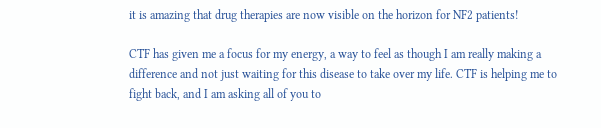it is amazing that drug therapies are now visible on the horizon for NF2 patients!

CTF has given me a focus for my energy, a way to feel as though I am really making a difference and not just waiting for this disease to take over my life. CTF is helping me to fight back, and I am asking all of you to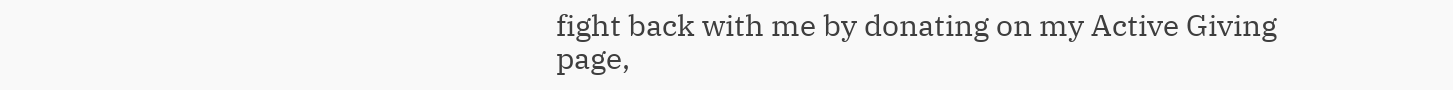fight back with me by donating on my Active Giving page,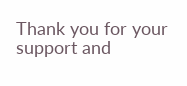Thank you for your support and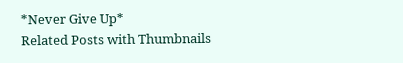*Never Give Up*
Related Posts with Thumbnails